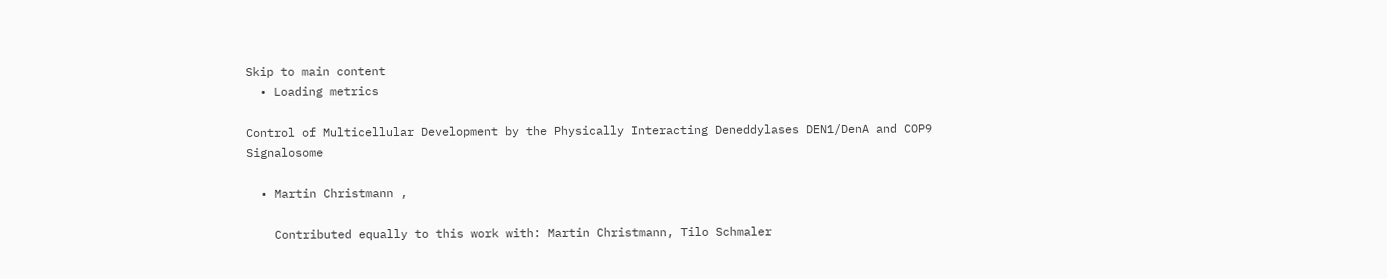Skip to main content
  • Loading metrics

Control of Multicellular Development by the Physically Interacting Deneddylases DEN1/DenA and COP9 Signalosome

  • Martin Christmann ,

    Contributed equally to this work with: Martin Christmann, Tilo Schmaler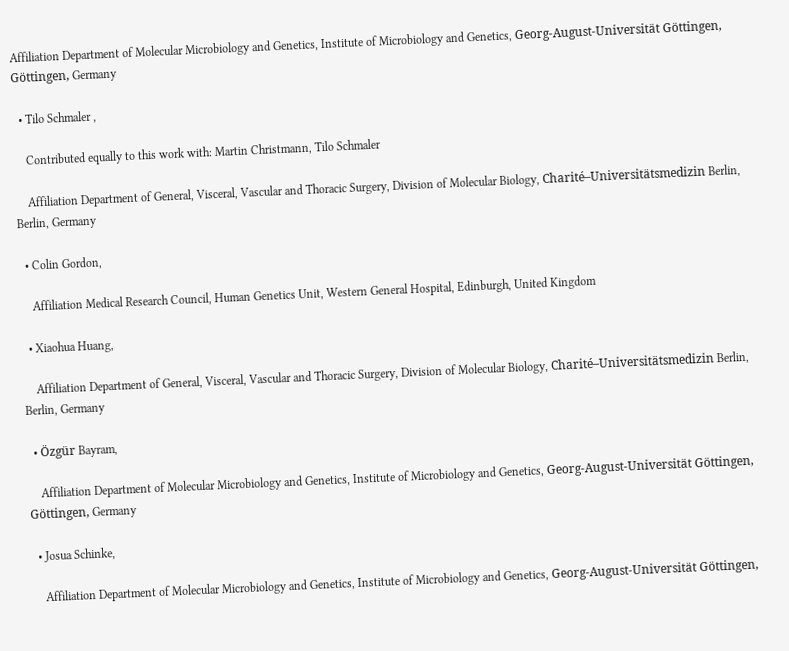Affiliation Department of Molecular Microbiology and Genetics, Institute of Microbiology and Genetics, Georg-August-Universität Göttingen, Göttingen, Germany

  • Tilo Schmaler ,

    Contributed equally to this work with: Martin Christmann, Tilo Schmaler

    Affiliation Department of General, Visceral, Vascular and Thoracic Surgery, Division of Molecular Biology, Charité–Universitätsmedizin Berlin, Berlin, Germany

  • Colin Gordon,

    Affiliation Medical Research Council, Human Genetics Unit, Western General Hospital, Edinburgh, United Kingdom

  • Xiaohua Huang,

    Affiliation Department of General, Visceral, Vascular and Thoracic Surgery, Division of Molecular Biology, Charité–Universitätsmedizin Berlin, Berlin, Germany

  • Özgür Bayram,

    Affiliation Department of Molecular Microbiology and Genetics, Institute of Microbiology and Genetics, Georg-August-Universität Göttingen, Göttingen, Germany

  • Josua Schinke,

    Affiliation Department of Molecular Microbiology and Genetics, Institute of Microbiology and Genetics, Georg-August-Universität Göttingen,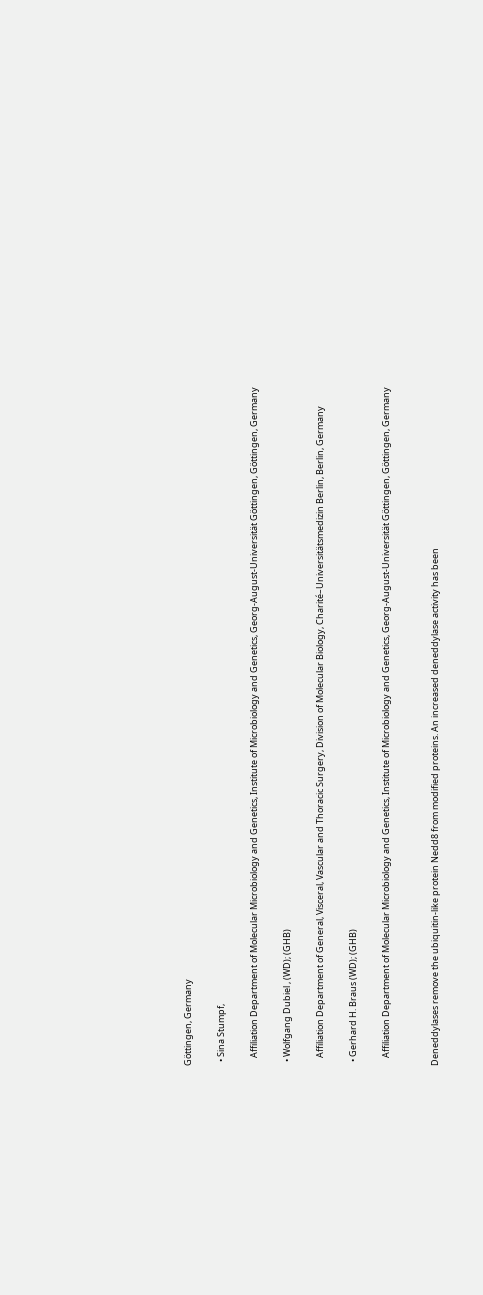Göttingen, Germany

  • Sina Stumpf,

    Affiliation Department of Molecular Microbiology and Genetics, Institute of Microbiology and Genetics, Georg-August-Universität Göttingen, Göttingen, Germany

  • Wolfgang Dubiel , (WD); (GHB)

    Affiliation Department of General, Visceral, Vascular and Thoracic Surgery, Division of Molecular Biology, Charité–Universitätsmedizin Berlin, Berlin, Germany

  • Gerhard H. Braus (WD); (GHB)

    Affiliation Department of Molecular Microbiology and Genetics, Institute of Microbiology and Genetics, Georg-August-Universität Göttingen, Göttingen, Germany


Deneddylases remove the ubiquitin-like protein Nedd8 from modified proteins. An increased deneddylase activity has been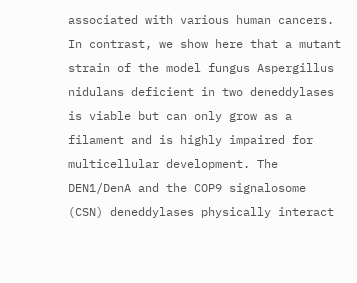associated with various human cancers. In contrast, we show here that a mutant strain of the model fungus Aspergillus nidulans deficient in two deneddylases is viable but can only grow as a filament and is highly impaired for multicellular development. The DEN1/DenA and the COP9 signalosome (CSN) deneddylases physically interact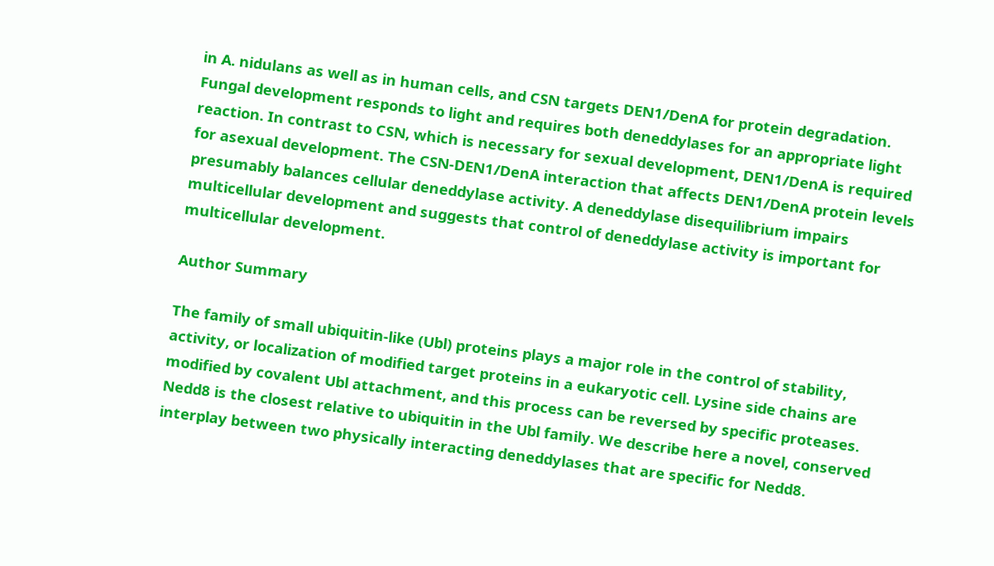in A. nidulans as well as in human cells, and CSN targets DEN1/DenA for protein degradation. Fungal development responds to light and requires both deneddylases for an appropriate light reaction. In contrast to CSN, which is necessary for sexual development, DEN1/DenA is required for asexual development. The CSN-DEN1/DenA interaction that affects DEN1/DenA protein levels presumably balances cellular deneddylase activity. A deneddylase disequilibrium impairs multicellular development and suggests that control of deneddylase activity is important for multicellular development.

Author Summary

The family of small ubiquitin-like (Ubl) proteins plays a major role in the control of stability, activity, or localization of modified target proteins in a eukaryotic cell. Lysine side chains are modified by covalent Ubl attachment, and this process can be reversed by specific proteases. Nedd8 is the closest relative to ubiquitin in the Ubl family. We describe here a novel, conserved interplay between two physically interacting deneddylases that are specific for Nedd8.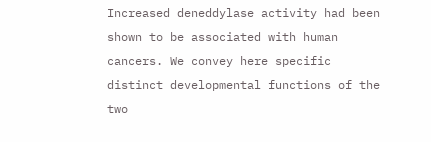Increased deneddylase activity had been shown to be associated with human cancers. We convey here specific distinct developmental functions of the two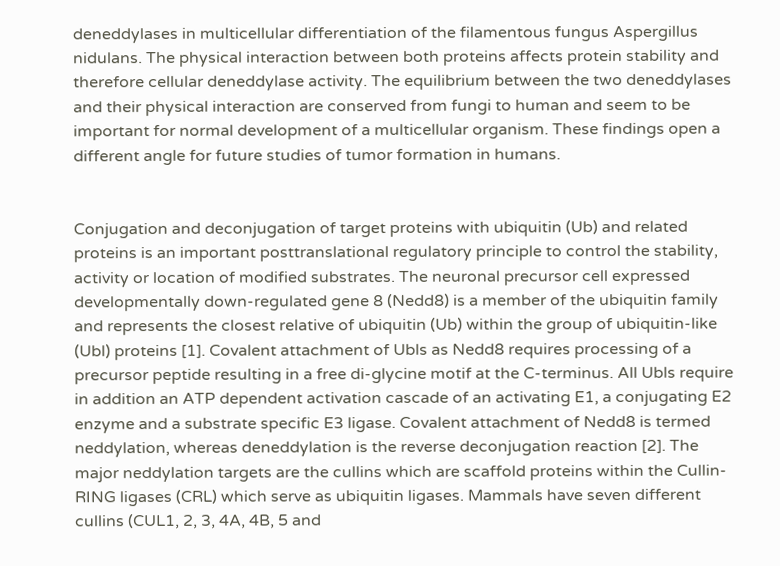deneddylases in multicellular differentiation of the filamentous fungus Aspergillus nidulans. The physical interaction between both proteins affects protein stability and therefore cellular deneddylase activity. The equilibrium between the two deneddylases and their physical interaction are conserved from fungi to human and seem to be important for normal development of a multicellular organism. These findings open a different angle for future studies of tumor formation in humans.


Conjugation and deconjugation of target proteins with ubiquitin (Ub) and related proteins is an important posttranslational regulatory principle to control the stability, activity or location of modified substrates. The neuronal precursor cell expressed developmentally down-regulated gene 8 (Nedd8) is a member of the ubiquitin family and represents the closest relative of ubiquitin (Ub) within the group of ubiquitin-like (Ubl) proteins [1]. Covalent attachment of Ubls as Nedd8 requires processing of a precursor peptide resulting in a free di-glycine motif at the C-terminus. All Ubls require in addition an ATP dependent activation cascade of an activating E1, a conjugating E2 enzyme and a substrate specific E3 ligase. Covalent attachment of Nedd8 is termed neddylation, whereas deneddylation is the reverse deconjugation reaction [2]. The major neddylation targets are the cullins which are scaffold proteins within the Cullin-RING ligases (CRL) which serve as ubiquitin ligases. Mammals have seven different cullins (CUL1, 2, 3, 4A, 4B, 5 and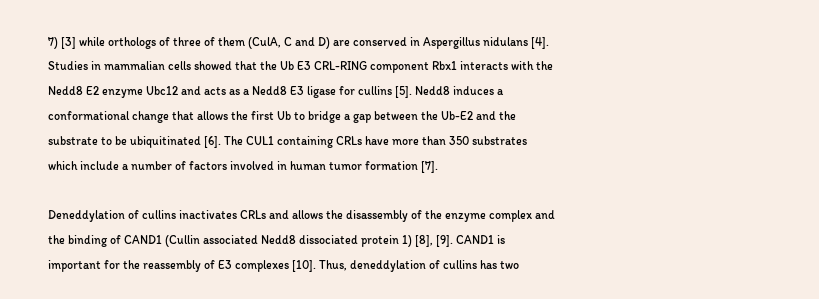7) [3] while orthologs of three of them (CulA, C and D) are conserved in Aspergillus nidulans [4]. Studies in mammalian cells showed that the Ub E3 CRL-RING component Rbx1 interacts with the Nedd8 E2 enzyme Ubc12 and acts as a Nedd8 E3 ligase for cullins [5]. Nedd8 induces a conformational change that allows the first Ub to bridge a gap between the Ub-E2 and the substrate to be ubiquitinated [6]. The CUL1 containing CRLs have more than 350 substrates which include a number of factors involved in human tumor formation [7].

Deneddylation of cullins inactivates CRLs and allows the disassembly of the enzyme complex and the binding of CAND1 (Cullin associated Nedd8 dissociated protein 1) [8], [9]. CAND1 is important for the reassembly of E3 complexes [10]. Thus, deneddylation of cullins has two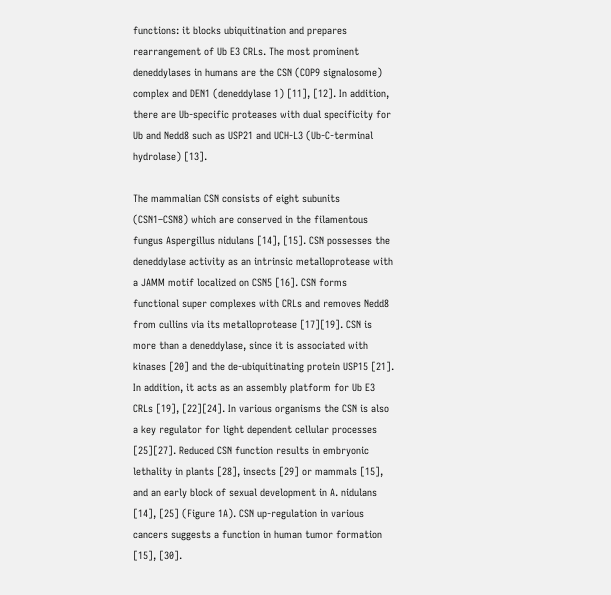functions: it blocks ubiquitination and prepares rearrangement of Ub E3 CRLs. The most prominent deneddylases in humans are the CSN (COP9 signalosome) complex and DEN1 (deneddylase 1) [11], [12]. In addition, there are Ub-specific proteases with dual specificity for Ub and Nedd8 such as USP21 and UCH-L3 (Ub-C-terminal hydrolase) [13].

The mammalian CSN consists of eight subunits (CSN1–CSN8) which are conserved in the filamentous fungus Aspergillus nidulans [14], [15]. CSN possesses the deneddylase activity as an intrinsic metalloprotease with a JAMM motif localized on CSN5 [16]. CSN forms functional super complexes with CRLs and removes Nedd8 from cullins via its metalloprotease [17][19]. CSN is more than a deneddylase, since it is associated with kinases [20] and the de-ubiquitinating protein USP15 [21]. In addition, it acts as an assembly platform for Ub E3 CRLs [19], [22][24]. In various organisms the CSN is also a key regulator for light dependent cellular processes [25][27]. Reduced CSN function results in embryonic lethality in plants [28], insects [29] or mammals [15], and an early block of sexual development in A. nidulans [14], [25] (Figure 1A). CSN up-regulation in various cancers suggests a function in human tumor formation [15], [30].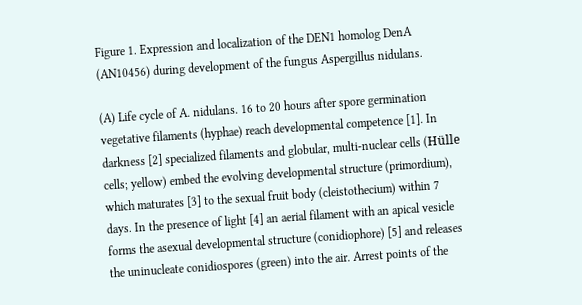Figure 1. Expression and localization of the DEN1 homolog DenA (AN10456) during development of the fungus Aspergillus nidulans.

(A) Life cycle of A. nidulans. 16 to 20 hours after spore germination vegetative filaments (hyphae) reach developmental competence [1]. In darkness [2] specialized filaments and globular, multi-nuclear cells (Hülle cells; yellow) embed the evolving developmental structure (primordium), which maturates [3] to the sexual fruit body (cleistothecium) within 7 days. In the presence of light [4] an aerial filament with an apical vesicle forms the asexual developmental structure (conidiophore) [5] and releases the uninucleate conidiospores (green) into the air. Arrest points of the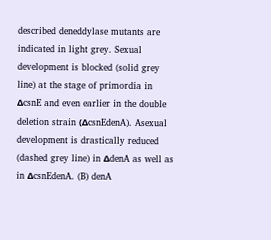described deneddylase mutants are indicated in light grey. Sexual development is blocked (solid grey line) at the stage of primordia in ΔcsnE and even earlier in the double deletion strain (ΔcsnEdenA). Asexual development is drastically reduced (dashed grey line) in ΔdenA as well as in ΔcsnEdenA. (B) denA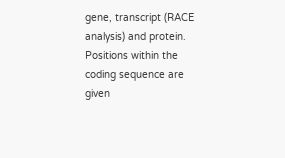gene, transcript (RACE analysis) and protein. Positions within the coding sequence are given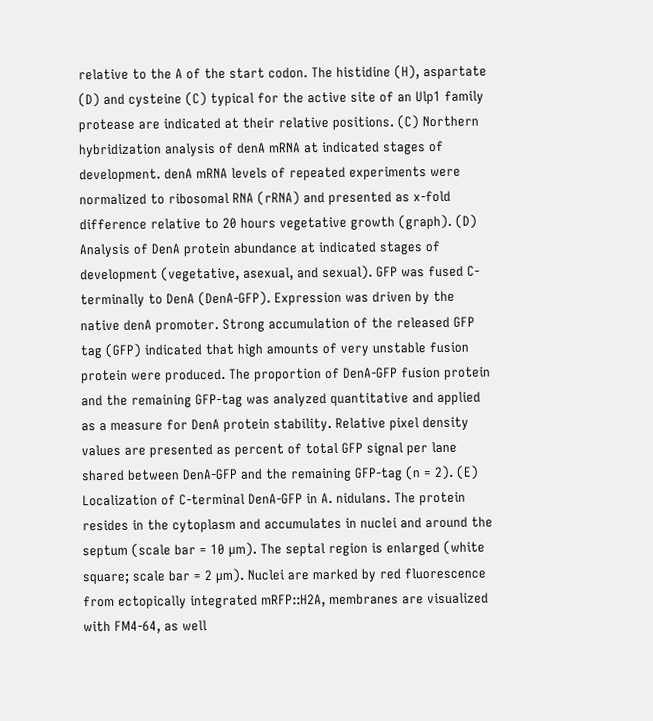relative to the A of the start codon. The histidine (H), aspartate (D) and cysteine (C) typical for the active site of an Ulp1 family protease are indicated at their relative positions. (C) Northern hybridization analysis of denA mRNA at indicated stages of development. denA mRNA levels of repeated experiments were normalized to ribosomal RNA (rRNA) and presented as x-fold difference relative to 20 hours vegetative growth (graph). (D) Analysis of DenA protein abundance at indicated stages of development (vegetative, asexual, and sexual). GFP was fused C-terminally to DenA (DenA-GFP). Expression was driven by the native denA promoter. Strong accumulation of the released GFP tag (GFP) indicated that high amounts of very unstable fusion protein were produced. The proportion of DenA-GFP fusion protein and the remaining GFP-tag was analyzed quantitative and applied as a measure for DenA protein stability. Relative pixel density values are presented as percent of total GFP signal per lane shared between DenA-GFP and the remaining GFP-tag (n = 2). (E) Localization of C-terminal DenA-GFP in A. nidulans. The protein resides in the cytoplasm and accumulates in nuclei and around the septum (scale bar = 10 µm). The septal region is enlarged (white square; scale bar = 2 µm). Nuclei are marked by red fluorescence from ectopically integrated mRFP::H2A, membranes are visualized with FM4-64, as well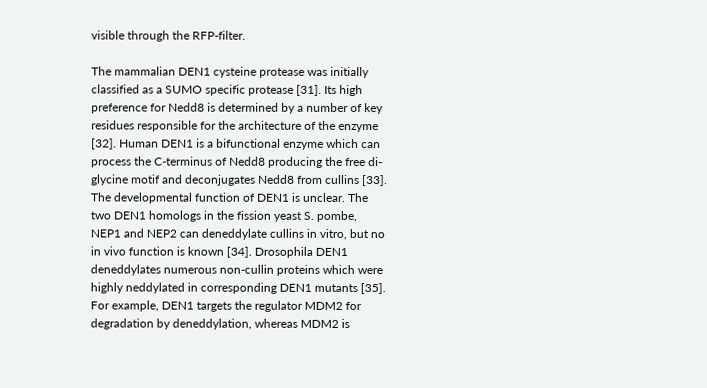visible through the RFP-filter.

The mammalian DEN1 cysteine protease was initially classified as a SUMO specific protease [31]. Its high preference for Nedd8 is determined by a number of key residues responsible for the architecture of the enzyme [32]. Human DEN1 is a bifunctional enzyme which can process the C-terminus of Nedd8 producing the free di-glycine motif and deconjugates Nedd8 from cullins [33]. The developmental function of DEN1 is unclear. The two DEN1 homologs in the fission yeast S. pombe, NEP1 and NEP2 can deneddylate cullins in vitro, but no in vivo function is known [34]. Drosophila DEN1 deneddylates numerous non-cullin proteins which were highly neddylated in corresponding DEN1 mutants [35]. For example, DEN1 targets the regulator MDM2 for degradation by deneddylation, whereas MDM2 is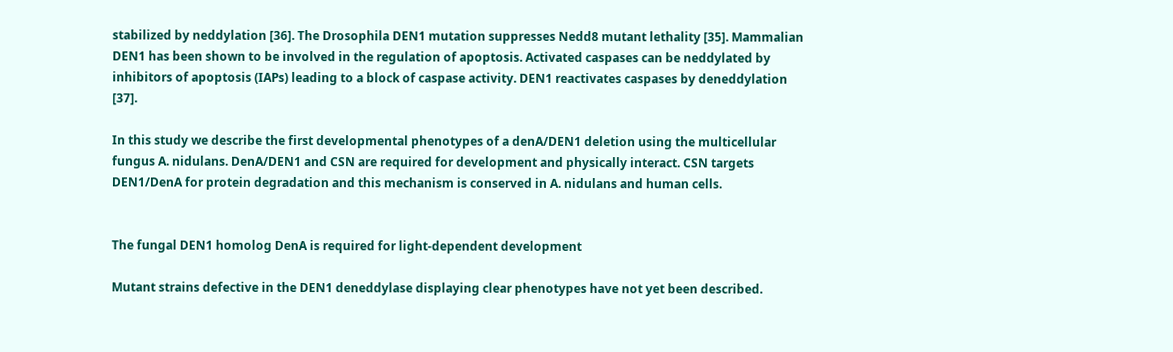stabilized by neddylation [36]. The Drosophila DEN1 mutation suppresses Nedd8 mutant lethality [35]. Mammalian DEN1 has been shown to be involved in the regulation of apoptosis. Activated caspases can be neddylated by inhibitors of apoptosis (IAPs) leading to a block of caspase activity. DEN1 reactivates caspases by deneddylation [37].

In this study we describe the first developmental phenotypes of a denA/DEN1 deletion using the multicellular fungus A. nidulans. DenA/DEN1 and CSN are required for development and physically interact. CSN targets DEN1/DenA for protein degradation and this mechanism is conserved in A. nidulans and human cells.


The fungal DEN1 homolog DenA is required for light-dependent development

Mutant strains defective in the DEN1 deneddylase displaying clear phenotypes have not yet been described.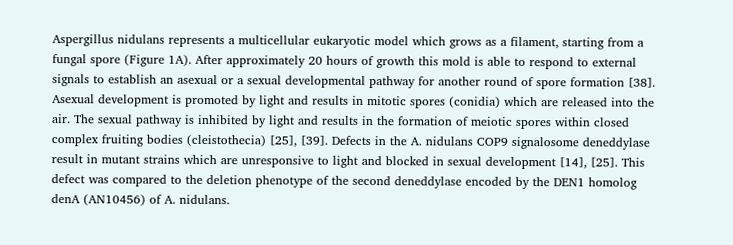Aspergillus nidulans represents a multicellular eukaryotic model which grows as a filament, starting from a fungal spore (Figure 1A). After approximately 20 hours of growth this mold is able to respond to external signals to establish an asexual or a sexual developmental pathway for another round of spore formation [38]. Asexual development is promoted by light and results in mitotic spores (conidia) which are released into the air. The sexual pathway is inhibited by light and results in the formation of meiotic spores within closed complex fruiting bodies (cleistothecia) [25], [39]. Defects in the A. nidulans COP9 signalosome deneddylase result in mutant strains which are unresponsive to light and blocked in sexual development [14], [25]. This defect was compared to the deletion phenotype of the second deneddylase encoded by the DEN1 homolog denA (AN10456) of A. nidulans.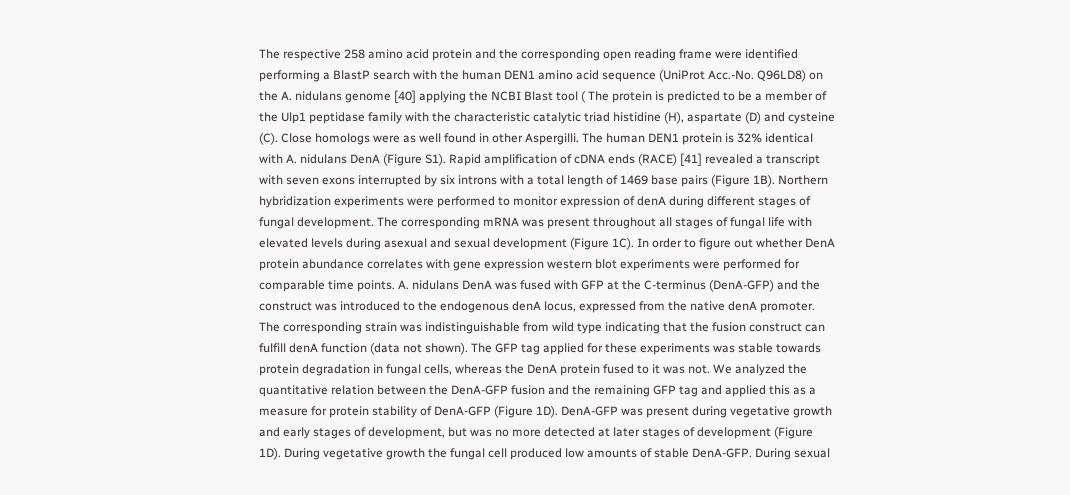The respective 258 amino acid protein and the corresponding open reading frame were identified performing a BlastP search with the human DEN1 amino acid sequence (UniProt Acc.-No. Q96LD8) on the A. nidulans genome [40] applying the NCBI Blast tool ( The protein is predicted to be a member of the Ulp1 peptidase family with the characteristic catalytic triad histidine (H), aspartate (D) and cysteine (C). Close homologs were as well found in other Aspergilli. The human DEN1 protein is 32% identical with A. nidulans DenA (Figure S1). Rapid amplification of cDNA ends (RACE) [41] revealed a transcript with seven exons interrupted by six introns with a total length of 1469 base pairs (Figure 1B). Northern hybridization experiments were performed to monitor expression of denA during different stages of fungal development. The corresponding mRNA was present throughout all stages of fungal life with elevated levels during asexual and sexual development (Figure 1C). In order to figure out whether DenA protein abundance correlates with gene expression western blot experiments were performed for comparable time points. A. nidulans DenA was fused with GFP at the C-terminus (DenA-GFP) and the construct was introduced to the endogenous denA locus, expressed from the native denA promoter. The corresponding strain was indistinguishable from wild type indicating that the fusion construct can fulfill denA function (data not shown). The GFP tag applied for these experiments was stable towards protein degradation in fungal cells, whereas the DenA protein fused to it was not. We analyzed the quantitative relation between the DenA-GFP fusion and the remaining GFP tag and applied this as a measure for protein stability of DenA-GFP (Figure 1D). DenA-GFP was present during vegetative growth and early stages of development, but was no more detected at later stages of development (Figure 1D). During vegetative growth the fungal cell produced low amounts of stable DenA-GFP. During sexual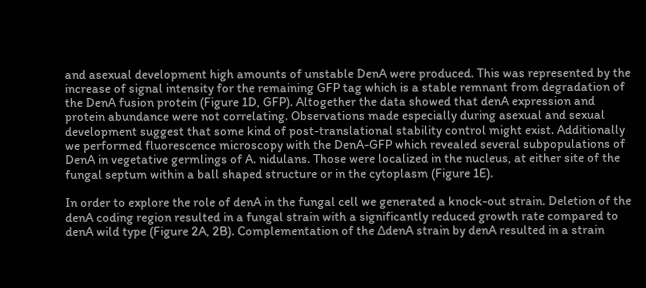and asexual development high amounts of unstable DenA were produced. This was represented by the increase of signal intensity for the remaining GFP tag which is a stable remnant from degradation of the DenA fusion protein (Figure 1D, GFP). Altogether the data showed that denA expression and protein abundance were not correlating. Observations made especially during asexual and sexual development suggest that some kind of post-translational stability control might exist. Additionally we performed fluorescence microscopy with the DenA-GFP which revealed several subpopulations of DenA in vegetative germlings of A. nidulans. Those were localized in the nucleus, at either site of the fungal septum within a ball shaped structure or in the cytoplasm (Figure 1E).

In order to explore the role of denA in the fungal cell we generated a knock-out strain. Deletion of the denA coding region resulted in a fungal strain with a significantly reduced growth rate compared to denA wild type (Figure 2A, 2B). Complementation of the ΔdenA strain by denA resulted in a strain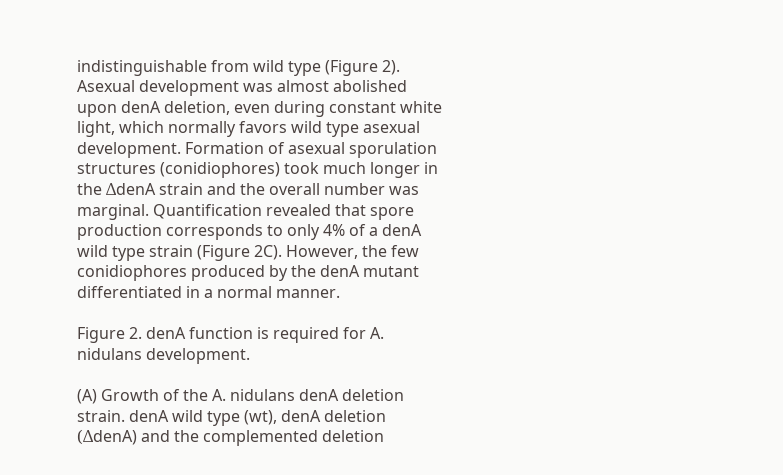indistinguishable from wild type (Figure 2). Asexual development was almost abolished upon denA deletion, even during constant white light, which normally favors wild type asexual development. Formation of asexual sporulation structures (conidiophores) took much longer in the ΔdenA strain and the overall number was marginal. Quantification revealed that spore production corresponds to only 4% of a denA wild type strain (Figure 2C). However, the few conidiophores produced by the denA mutant differentiated in a normal manner.

Figure 2. denA function is required for A. nidulans development.

(A) Growth of the A. nidulans denA deletion strain. denA wild type (wt), denA deletion (ΔdenA) and the complemented deletion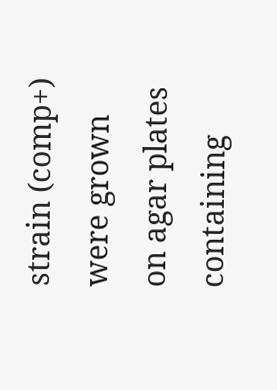strain (comp+) were grown on agar plates containing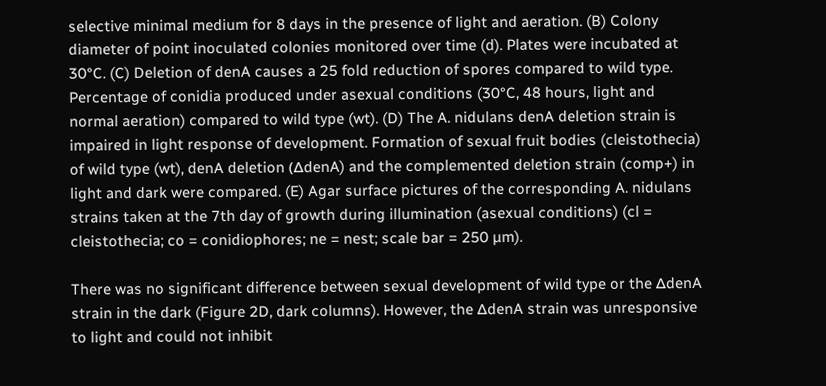selective minimal medium for 8 days in the presence of light and aeration. (B) Colony diameter of point inoculated colonies monitored over time (d). Plates were incubated at 30°C. (C) Deletion of denA causes a 25 fold reduction of spores compared to wild type. Percentage of conidia produced under asexual conditions (30°C, 48 hours, light and normal aeration) compared to wild type (wt). (D) The A. nidulans denA deletion strain is impaired in light response of development. Formation of sexual fruit bodies (cleistothecia) of wild type (wt), denA deletion (ΔdenA) and the complemented deletion strain (comp+) in light and dark were compared. (E) Agar surface pictures of the corresponding A. nidulans strains taken at the 7th day of growth during illumination (asexual conditions) (cl = cleistothecia; co = conidiophores; ne = nest; scale bar = 250 µm).

There was no significant difference between sexual development of wild type or the ΔdenA strain in the dark (Figure 2D, dark columns). However, the ΔdenA strain was unresponsive to light and could not inhibit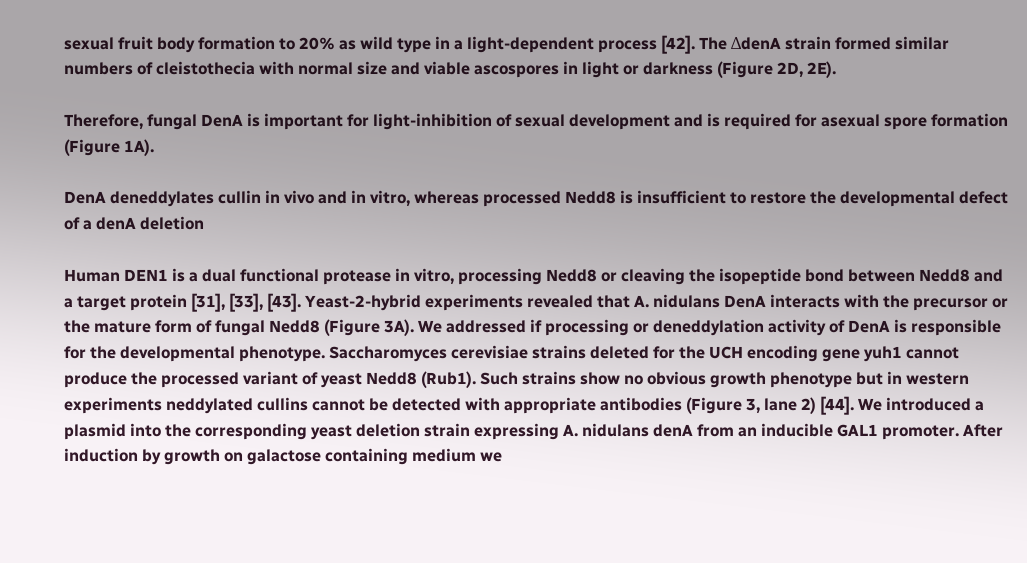sexual fruit body formation to 20% as wild type in a light-dependent process [42]. The ΔdenA strain formed similar numbers of cleistothecia with normal size and viable ascospores in light or darkness (Figure 2D, 2E).

Therefore, fungal DenA is important for light-inhibition of sexual development and is required for asexual spore formation (Figure 1A).

DenA deneddylates cullin in vivo and in vitro, whereas processed Nedd8 is insufficient to restore the developmental defect of a denA deletion

Human DEN1 is a dual functional protease in vitro, processing Nedd8 or cleaving the isopeptide bond between Nedd8 and a target protein [31], [33], [43]. Yeast-2-hybrid experiments revealed that A. nidulans DenA interacts with the precursor or the mature form of fungal Nedd8 (Figure 3A). We addressed if processing or deneddylation activity of DenA is responsible for the developmental phenotype. Saccharomyces cerevisiae strains deleted for the UCH encoding gene yuh1 cannot produce the processed variant of yeast Nedd8 (Rub1). Such strains show no obvious growth phenotype but in western experiments neddylated cullins cannot be detected with appropriate antibodies (Figure 3, lane 2) [44]. We introduced a plasmid into the corresponding yeast deletion strain expressing A. nidulans denA from an inducible GAL1 promoter. After induction by growth on galactose containing medium we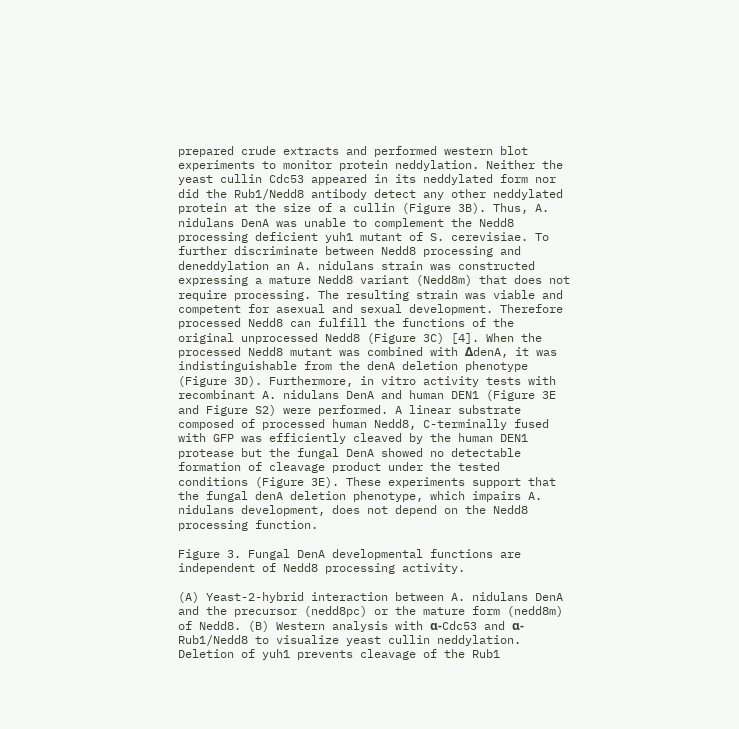prepared crude extracts and performed western blot experiments to monitor protein neddylation. Neither the yeast cullin Cdc53 appeared in its neddylated form nor did the Rub1/Nedd8 antibody detect any other neddylated protein at the size of a cullin (Figure 3B). Thus, A. nidulans DenA was unable to complement the Nedd8 processing deficient yuh1 mutant of S. cerevisiae. To further discriminate between Nedd8 processing and deneddylation an A. nidulans strain was constructed expressing a mature Nedd8 variant (Nedd8m) that does not require processing. The resulting strain was viable and competent for asexual and sexual development. Therefore processed Nedd8 can fulfill the functions of the original unprocessed Nedd8 (Figure 3C) [4]. When the processed Nedd8 mutant was combined with ΔdenA, it was indistinguishable from the denA deletion phenotype (Figure 3D). Furthermore, in vitro activity tests with recombinant A. nidulans DenA and human DEN1 (Figure 3E and Figure S2) were performed. A linear substrate composed of processed human Nedd8, C-terminally fused with GFP was efficiently cleaved by the human DEN1 protease but the fungal DenA showed no detectable formation of cleavage product under the tested conditions (Figure 3E). These experiments support that the fungal denA deletion phenotype, which impairs A. nidulans development, does not depend on the Nedd8 processing function.

Figure 3. Fungal DenA developmental functions are independent of Nedd8 processing activity.

(A) Yeast-2-hybrid interaction between A. nidulans DenA and the precursor (nedd8pc) or the mature form (nedd8m) of Nedd8. (B) Western analysis with α-Cdc53 and α-Rub1/Nedd8 to visualize yeast cullin neddylation. Deletion of yuh1 prevents cleavage of the Rub1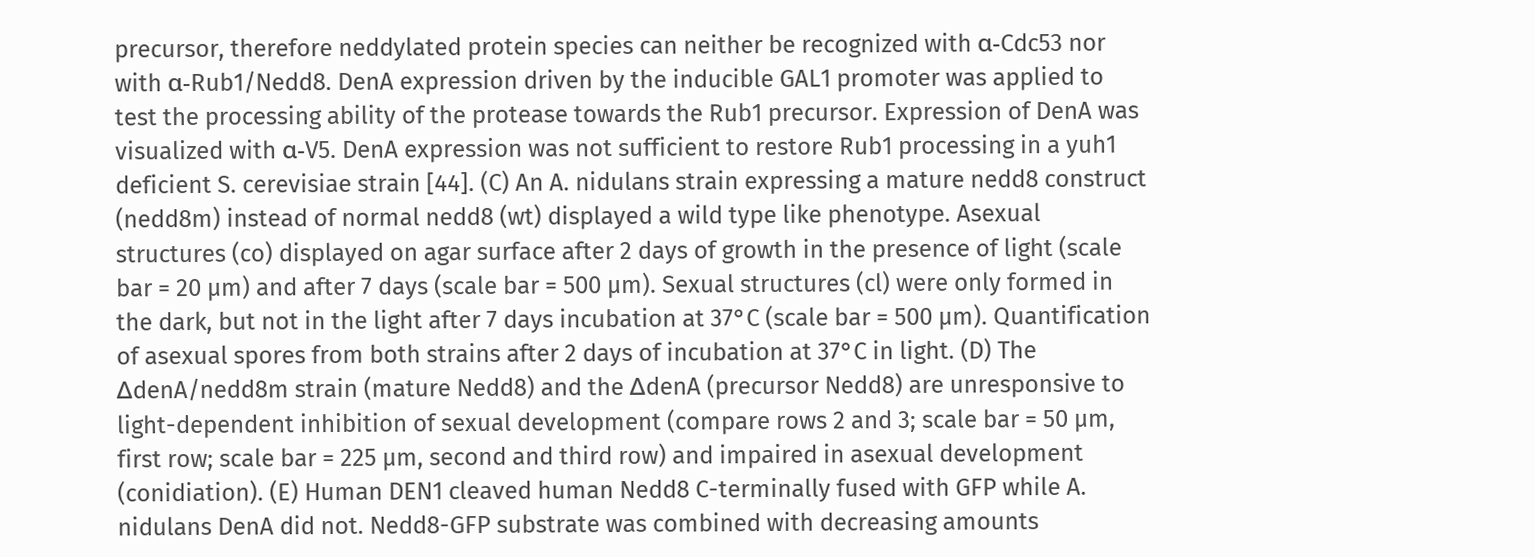precursor, therefore neddylated protein species can neither be recognized with α-Cdc53 nor with α-Rub1/Nedd8. DenA expression driven by the inducible GAL1 promoter was applied to test the processing ability of the protease towards the Rub1 precursor. Expression of DenA was visualized with α-V5. DenA expression was not sufficient to restore Rub1 processing in a yuh1 deficient S. cerevisiae strain [44]. (C) An A. nidulans strain expressing a mature nedd8 construct (nedd8m) instead of normal nedd8 (wt) displayed a wild type like phenotype. Asexual structures (co) displayed on agar surface after 2 days of growth in the presence of light (scale bar = 20 µm) and after 7 days (scale bar = 500 µm). Sexual structures (cl) were only formed in the dark, but not in the light after 7 days incubation at 37°C (scale bar = 500 µm). Quantification of asexual spores from both strains after 2 days of incubation at 37°C in light. (D) The ΔdenA/nedd8m strain (mature Nedd8) and the ΔdenA (precursor Nedd8) are unresponsive to light-dependent inhibition of sexual development (compare rows 2 and 3; scale bar = 50 µm, first row; scale bar = 225 µm, second and third row) and impaired in asexual development (conidiation). (E) Human DEN1 cleaved human Nedd8 C-terminally fused with GFP while A. nidulans DenA did not. Nedd8-GFP substrate was combined with decreasing amounts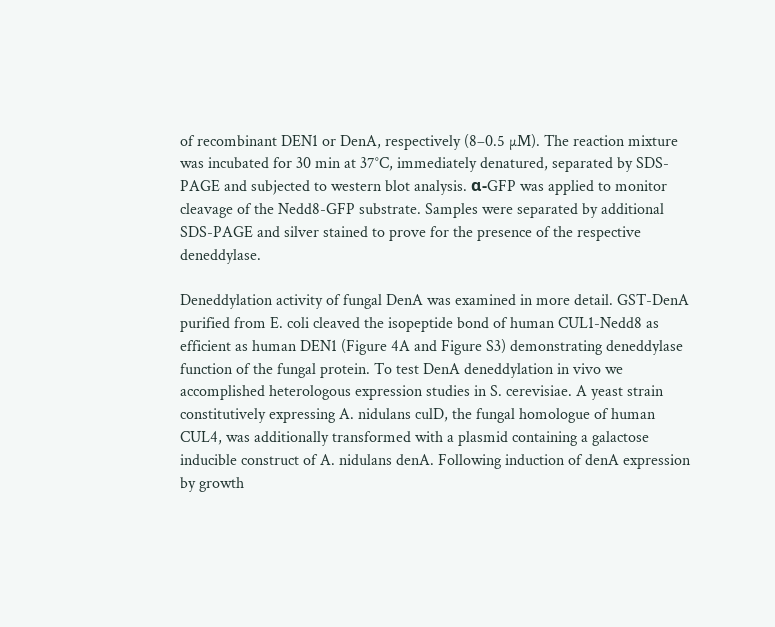of recombinant DEN1 or DenA, respectively (8–0.5 µM). The reaction mixture was incubated for 30 min at 37°C, immediately denatured, separated by SDS-PAGE and subjected to western blot analysis. α-GFP was applied to monitor cleavage of the Nedd8-GFP substrate. Samples were separated by additional SDS-PAGE and silver stained to prove for the presence of the respective deneddylase.

Deneddylation activity of fungal DenA was examined in more detail. GST-DenA purified from E. coli cleaved the isopeptide bond of human CUL1-Nedd8 as efficient as human DEN1 (Figure 4A and Figure S3) demonstrating deneddylase function of the fungal protein. To test DenA deneddylation in vivo we accomplished heterologous expression studies in S. cerevisiae. A yeast strain constitutively expressing A. nidulans culD, the fungal homologue of human CUL4, was additionally transformed with a plasmid containing a galactose inducible construct of A. nidulans denA. Following induction of denA expression by growth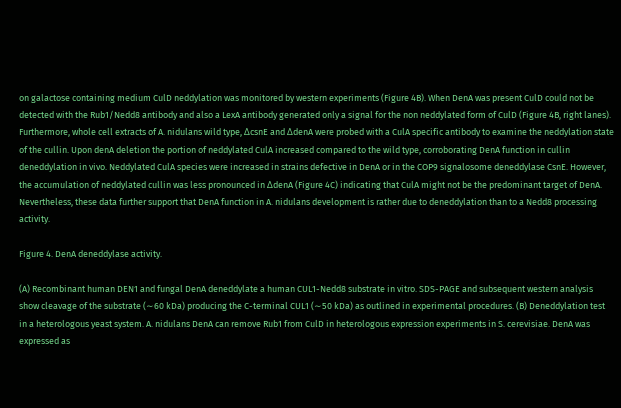on galactose containing medium CulD neddylation was monitored by western experiments (Figure 4B). When DenA was present CulD could not be detected with the Rub1/Nedd8 antibody and also a LexA antibody generated only a signal for the non neddylated form of CulD (Figure 4B, right lanes). Furthermore, whole cell extracts of A. nidulans wild type, ΔcsnE and ΔdenA were probed with a CulA specific antibody to examine the neddylation state of the cullin. Upon denA deletion the portion of neddylated CulA increased compared to the wild type, corroborating DenA function in cullin deneddylation in vivo. Neddylated CulA species were increased in strains defective in DenA or in the COP9 signalosome deneddylase CsnE. However, the accumulation of neddylated cullin was less pronounced in ΔdenA (Figure 4C) indicating that CulA might not be the predominant target of DenA. Nevertheless, these data further support that DenA function in A. nidulans development is rather due to deneddylation than to a Nedd8 processing activity.

Figure 4. DenA deneddylase activity.

(A) Recombinant human DEN1 and fungal DenA deneddylate a human CUL1-Nedd8 substrate in vitro. SDS-PAGE and subsequent western analysis show cleavage of the substrate (∼60 kDa) producing the C-terminal CUL1 (∼50 kDa) as outlined in experimental procedures. (B) Deneddylation test in a heterologous yeast system. A. nidulans DenA can remove Rub1 from CulD in heterologous expression experiments in S. cerevisiae. DenA was expressed as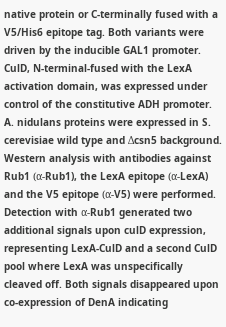native protein or C-terminally fused with a V5/His6 epitope tag. Both variants were driven by the inducible GAL1 promoter. CulD, N-terminal-fused with the LexA activation domain, was expressed under control of the constitutive ADH promoter. A. nidulans proteins were expressed in S. cerevisiae wild type and Δcsn5 background. Western analysis with antibodies against Rub1 (α-Rub1), the LexA epitope (α-LexA) and the V5 epitope (α-V5) were performed. Detection with α-Rub1 generated two additional signals upon culD expression, representing LexA-CulD and a second CulD pool where LexA was unspecifically cleaved off. Both signals disappeared upon co-expression of DenA indicating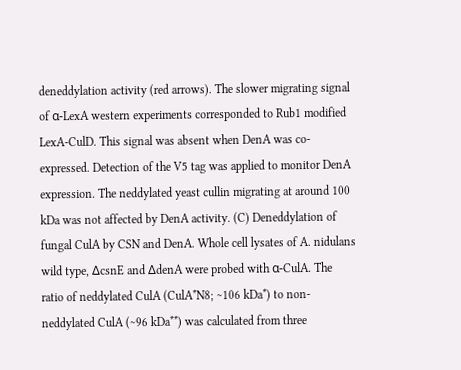deneddylation activity (red arrows). The slower migrating signal of α-LexA western experiments corresponded to Rub1 modified LexA-CulD. This signal was absent when DenA was co-expressed. Detection of the V5 tag was applied to monitor DenA expression. The neddylated yeast cullin migrating at around 100 kDa was not affected by DenA activity. (C) Deneddylation of fungal CulA by CSN and DenA. Whole cell lysates of A. nidulans wild type, ΔcsnE and ΔdenA were probed with α-CulA. The ratio of neddylated CulA (CulA*N8; ∼106 kDa*) to non-neddylated CulA (∼96 kDa**) was calculated from three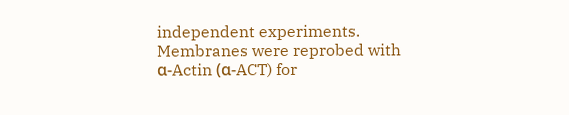independent experiments. Membranes were reprobed with α-Actin (α-ACT) for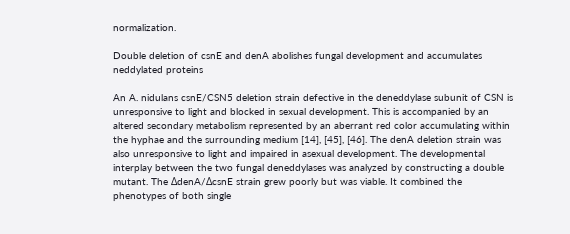normalization.

Double deletion of csnE and denA abolishes fungal development and accumulates neddylated proteins

An A. nidulans csnE/CSN5 deletion strain defective in the deneddylase subunit of CSN is unresponsive to light and blocked in sexual development. This is accompanied by an altered secondary metabolism represented by an aberrant red color accumulating within the hyphae and the surrounding medium [14], [45], [46]. The denA deletion strain was also unresponsive to light and impaired in asexual development. The developmental interplay between the two fungal deneddylases was analyzed by constructing a double mutant. The ΔdenA/ΔcsnE strain grew poorly but was viable. It combined the phenotypes of both single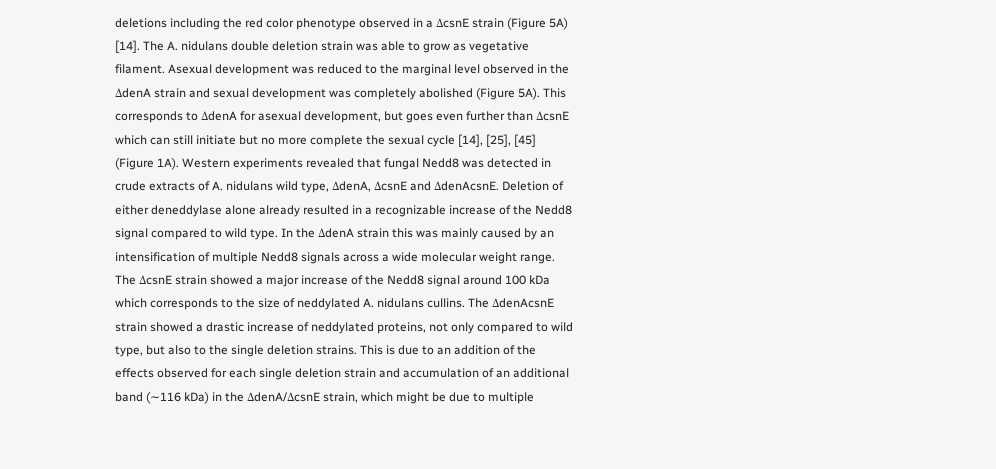deletions including the red color phenotype observed in a ΔcsnE strain (Figure 5A) [14]. The A. nidulans double deletion strain was able to grow as vegetative filament. Asexual development was reduced to the marginal level observed in the ΔdenA strain and sexual development was completely abolished (Figure 5A). This corresponds to ΔdenA for asexual development, but goes even further than ΔcsnE which can still initiate but no more complete the sexual cycle [14], [25], [45] (Figure 1A). Western experiments revealed that fungal Nedd8 was detected in crude extracts of A. nidulans wild type, ΔdenA, ΔcsnE and ΔdenAcsnE. Deletion of either deneddylase alone already resulted in a recognizable increase of the Nedd8 signal compared to wild type. In the ΔdenA strain this was mainly caused by an intensification of multiple Nedd8 signals across a wide molecular weight range. The ΔcsnE strain showed a major increase of the Nedd8 signal around 100 kDa which corresponds to the size of neddylated A. nidulans cullins. The ΔdenAcsnE strain showed a drastic increase of neddylated proteins, not only compared to wild type, but also to the single deletion strains. This is due to an addition of the effects observed for each single deletion strain and accumulation of an additional band (∼116 kDa) in the ΔdenA/ΔcsnE strain, which might be due to multiple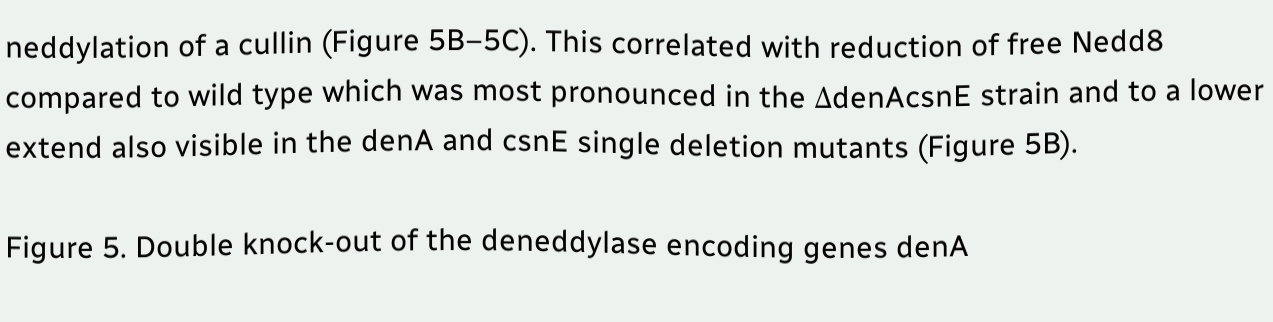neddylation of a cullin (Figure 5B–5C). This correlated with reduction of free Nedd8 compared to wild type which was most pronounced in the ΔdenAcsnE strain and to a lower extend also visible in the denA and csnE single deletion mutants (Figure 5B).

Figure 5. Double knock-out of the deneddylase encoding genes denA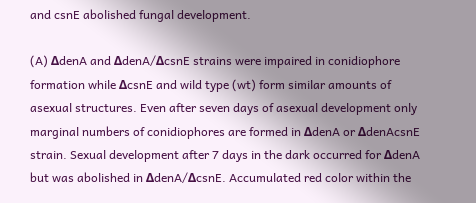and csnE abolished fungal development.

(A) ΔdenA and ΔdenA/ΔcsnE strains were impaired in conidiophore formation while ΔcsnE and wild type (wt) form similar amounts of asexual structures. Even after seven days of asexual development only marginal numbers of conidiophores are formed in ΔdenA or ΔdenAcsnE strain. Sexual development after 7 days in the dark occurred for ΔdenA but was abolished in ΔdenA/ΔcsnE. Accumulated red color within the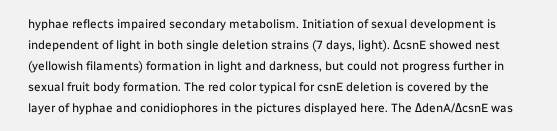hyphae reflects impaired secondary metabolism. Initiation of sexual development is independent of light in both single deletion strains (7 days, light). ΔcsnE showed nest (yellowish filaments) formation in light and darkness, but could not progress further in sexual fruit body formation. The red color typical for csnE deletion is covered by the layer of hyphae and conidiophores in the pictures displayed here. The ΔdenA/ΔcsnE was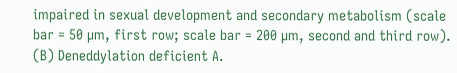impaired in sexual development and secondary metabolism (scale bar = 50 µm, first row; scale bar = 200 µm, second and third row). (B) Deneddylation deficient A.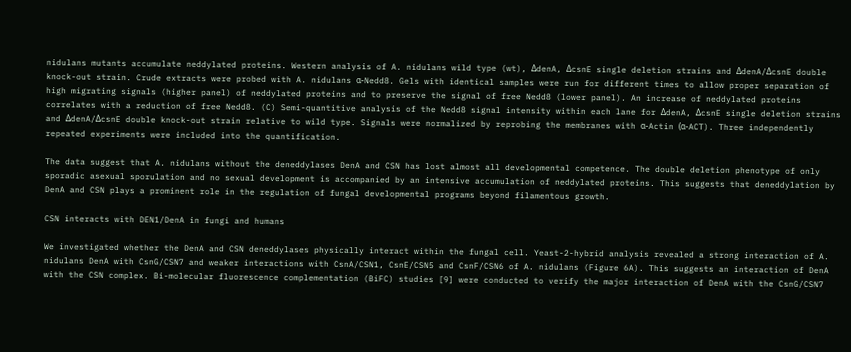nidulans mutants accumulate neddylated proteins. Western analysis of A. nidulans wild type (wt), ΔdenA, ΔcsnE single deletion strains and ΔdenA/ΔcsnE double knock-out strain. Crude extracts were probed with A. nidulans α-Nedd8. Gels with identical samples were run for different times to allow proper separation of high migrating signals (higher panel) of neddylated proteins and to preserve the signal of free Nedd8 (lower panel). An increase of neddylated proteins correlates with a reduction of free Nedd8. (C) Semi-quantitive analysis of the Nedd8 signal intensity within each lane for ΔdenA, ΔcsnE single deletion strains and ΔdenA/ΔcsnE double knock-out strain relative to wild type. Signals were normalized by reprobing the membranes with α-Actin (α-ACT). Three independently repeated experiments were included into the quantification.

The data suggest that A. nidulans without the deneddylases DenA and CSN has lost almost all developmental competence. The double deletion phenotype of only sporadic asexual sporulation and no sexual development is accompanied by an intensive accumulation of neddylated proteins. This suggests that deneddylation by DenA and CSN plays a prominent role in the regulation of fungal developmental programs beyond filamentous growth.

CSN interacts with DEN1/DenA in fungi and humans

We investigated whether the DenA and CSN deneddylases physically interact within the fungal cell. Yeast-2-hybrid analysis revealed a strong interaction of A. nidulans DenA with CsnG/CSN7 and weaker interactions with CsnA/CSN1, CsnE/CSN5 and CsnF/CSN6 of A. nidulans (Figure 6A). This suggests an interaction of DenA with the CSN complex. Bi-molecular fluorescence complementation (BiFC) studies [9] were conducted to verify the major interaction of DenA with the CsnG/CSN7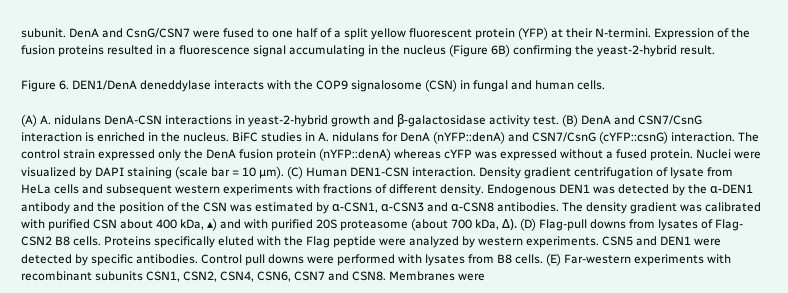subunit. DenA and CsnG/CSN7 were fused to one half of a split yellow fluorescent protein (YFP) at their N-termini. Expression of the fusion proteins resulted in a fluorescence signal accumulating in the nucleus (Figure 6B) confirming the yeast-2-hybrid result.

Figure 6. DEN1/DenA deneddylase interacts with the COP9 signalosome (CSN) in fungal and human cells.

(A) A. nidulans DenA-CSN interactions in yeast-2-hybrid growth and β-galactosidase activity test. (B) DenA and CSN7/CsnG interaction is enriched in the nucleus. BiFC studies in A. nidulans for DenA (nYFP::denA) and CSN7/CsnG (cYFP::csnG) interaction. The control strain expressed only the DenA fusion protein (nYFP::denA) whereas cYFP was expressed without a fused protein. Nuclei were visualized by DAPI staining (scale bar = 10 µm). (C) Human DEN1-CSN interaction. Density gradient centrifugation of lysate from HeLa cells and subsequent western experiments with fractions of different density. Endogenous DEN1 was detected by the α-DEN1 antibody and the position of the CSN was estimated by α-CSN1, α-CSN3 and α-CSN8 antibodies. The density gradient was calibrated with purified CSN about 400 kDa, ▴) and with purified 20S proteasome (about 700 kDa, Δ). (D) Flag-pull downs from lysates of Flag-CSN2 B8 cells. Proteins specifically eluted with the Flag peptide were analyzed by western experiments. CSN5 and DEN1 were detected by specific antibodies. Control pull downs were performed with lysates from B8 cells. (E) Far-western experiments with recombinant subunits CSN1, CSN2, CSN4, CSN6, CSN7 and CSN8. Membranes were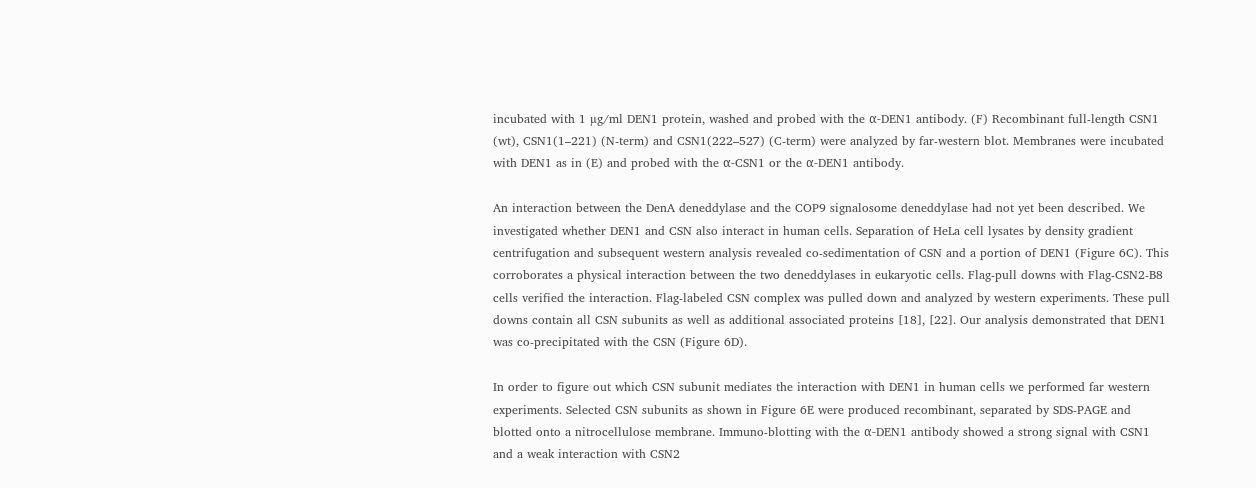incubated with 1 µg/ml DEN1 protein, washed and probed with the α-DEN1 antibody. (F) Recombinant full-length CSN1 (wt), CSN1(1–221) (N-term) and CSN1(222–527) (C-term) were analyzed by far-western blot. Membranes were incubated with DEN1 as in (E) and probed with the α-CSN1 or the α-DEN1 antibody.

An interaction between the DenA deneddylase and the COP9 signalosome deneddylase had not yet been described. We investigated whether DEN1 and CSN also interact in human cells. Separation of HeLa cell lysates by density gradient centrifugation and subsequent western analysis revealed co-sedimentation of CSN and a portion of DEN1 (Figure 6C). This corroborates a physical interaction between the two deneddylases in eukaryotic cells. Flag-pull downs with Flag-CSN2-B8 cells verified the interaction. Flag-labeled CSN complex was pulled down and analyzed by western experiments. These pull downs contain all CSN subunits as well as additional associated proteins [18], [22]. Our analysis demonstrated that DEN1 was co-precipitated with the CSN (Figure 6D).

In order to figure out which CSN subunit mediates the interaction with DEN1 in human cells we performed far western experiments. Selected CSN subunits as shown in Figure 6E were produced recombinant, separated by SDS-PAGE and blotted onto a nitrocellulose membrane. Immuno-blotting with the α-DEN1 antibody showed a strong signal with CSN1 and a weak interaction with CSN2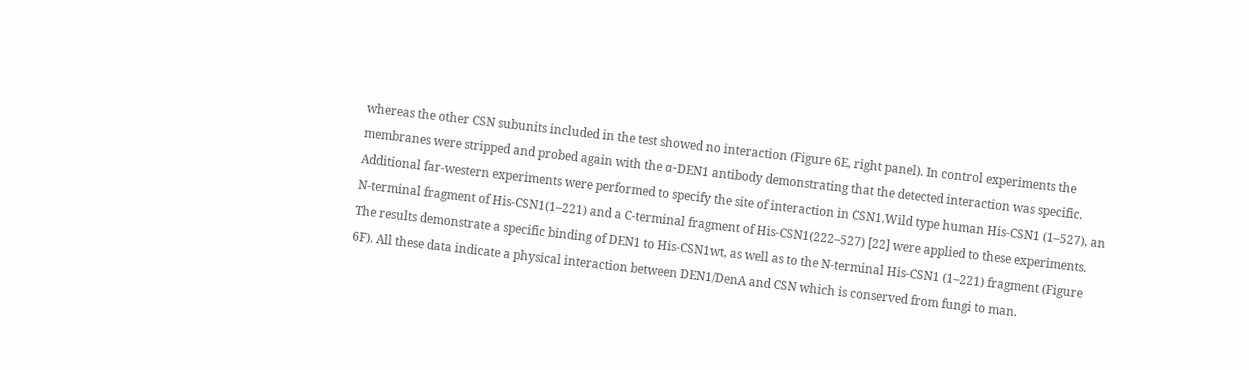whereas the other CSN subunits included in the test showed no interaction (Figure 6E, right panel). In control experiments the membranes were stripped and probed again with the α-DEN1 antibody demonstrating that the detected interaction was specific. Additional far-western experiments were performed to specify the site of interaction in CSN1.Wild type human His-CSN1 (1–527), an N-terminal fragment of His-CSN1(1–221) and a C-terminal fragment of His-CSN1(222–527) [22] were applied to these experiments. The results demonstrate a specific binding of DEN1 to His-CSN1wt, as well as to the N-terminal His-CSN1 (1–221) fragment (Figure 6F). All these data indicate a physical interaction between DEN1/DenA and CSN which is conserved from fungi to man.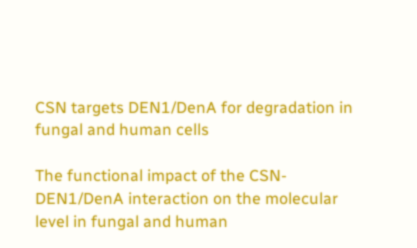CSN targets DEN1/DenA for degradation in fungal and human cells

The functional impact of the CSN-DEN1/DenA interaction on the molecular level in fungal and human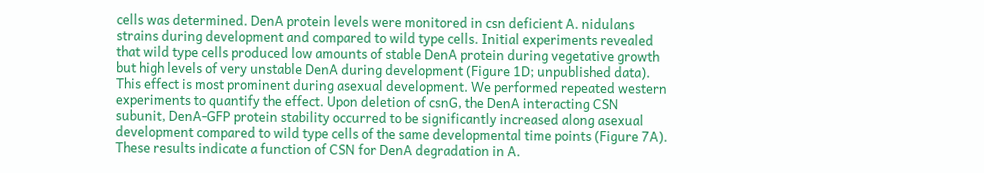cells was determined. DenA protein levels were monitored in csn deficient A. nidulans strains during development and compared to wild type cells. Initial experiments revealed that wild type cells produced low amounts of stable DenA protein during vegetative growth but high levels of very unstable DenA during development (Figure 1D; unpublished data). This effect is most prominent during asexual development. We performed repeated western experiments to quantify the effect. Upon deletion of csnG, the DenA interacting CSN subunit, DenA-GFP protein stability occurred to be significantly increased along asexual development compared to wild type cells of the same developmental time points (Figure 7A). These results indicate a function of CSN for DenA degradation in A.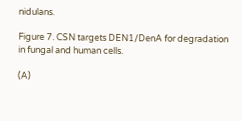nidulans.

Figure 7. CSN targets DEN1/DenA for degradation in fungal and human cells.

(A)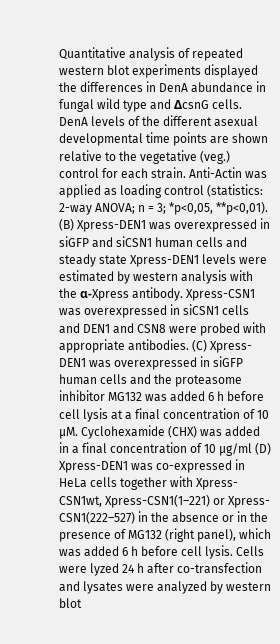Quantitative analysis of repeated western blot experiments displayed the differences in DenA abundance in fungal wild type and ΔcsnG cells. DenA levels of the different asexual developmental time points are shown relative to the vegetative (veg.) control for each strain. Anti-Actin was applied as loading control (statistics: 2-way ANOVA; n = 3; *p<0,05, **p<0,01). (B) Xpress-DEN1 was overexpressed in siGFP and siCSN1 human cells and steady state Xpress-DEN1 levels were estimated by western analysis with the α-Xpress antibody. Xpress-CSN1 was overexpressed in siCSN1 cells and DEN1 and CSN8 were probed with appropriate antibodies. (C) Xpress-DEN1 was overexpressed in siGFP human cells and the proteasome inhibitor MG132 was added 6 h before cell lysis at a final concentration of 10 µM. Cyclohexamide (CHX) was added in a final concentration of 10 µg/ml (D) Xpress-DEN1 was co-expressed in HeLa cells together with Xpress-CSN1wt, Xpress-CSN1(1–221) or Xpress-CSN1(222–527) in the absence or in the presence of MG132 (right panel), which was added 6 h before cell lysis. Cells were lyzed 24 h after co-transfection and lysates were analyzed by western blot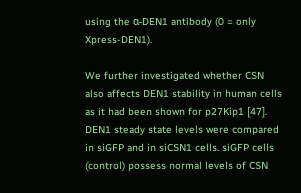using the α-DEN1 antibody (0 = only Xpress-DEN1).

We further investigated whether CSN also affects DEN1 stability in human cells as it had been shown for p27Kip1 [47]. DEN1 steady state levels were compared in siGFP and in siCSN1 cells. siGFP cells (control) possess normal levels of CSN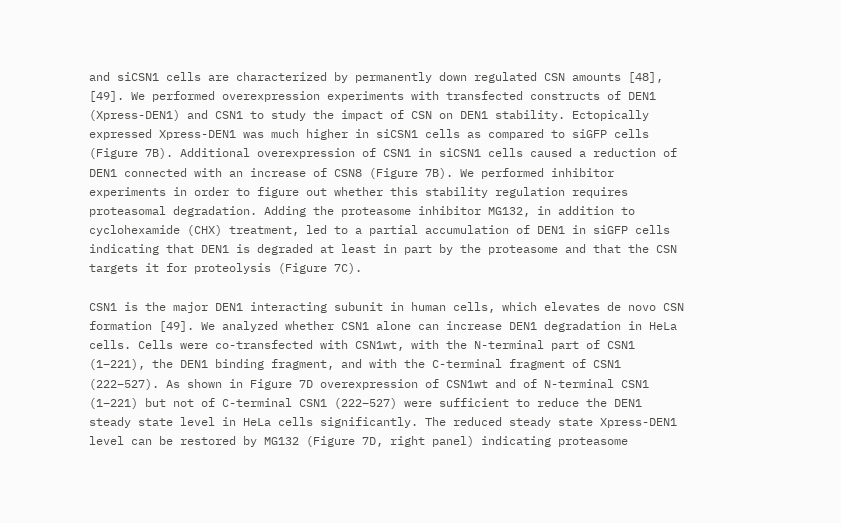and siCSN1 cells are characterized by permanently down regulated CSN amounts [48], [49]. We performed overexpression experiments with transfected constructs of DEN1 (Xpress-DEN1) and CSN1 to study the impact of CSN on DEN1 stability. Ectopically expressed Xpress-DEN1 was much higher in siCSN1 cells as compared to siGFP cells (Figure 7B). Additional overexpression of CSN1 in siCSN1 cells caused a reduction of DEN1 connected with an increase of CSN8 (Figure 7B). We performed inhibitor experiments in order to figure out whether this stability regulation requires proteasomal degradation. Adding the proteasome inhibitor MG132, in addition to cyclohexamide (CHX) treatment, led to a partial accumulation of DEN1 in siGFP cells indicating that DEN1 is degraded at least in part by the proteasome and that the CSN targets it for proteolysis (Figure 7C).

CSN1 is the major DEN1 interacting subunit in human cells, which elevates de novo CSN formation [49]. We analyzed whether CSN1 alone can increase DEN1 degradation in HeLa cells. Cells were co-transfected with CSN1wt, with the N-terminal part of CSN1 (1–221), the DEN1 binding fragment, and with the C-terminal fragment of CSN1 (222–527). As shown in Figure 7D overexpression of CSN1wt and of N-terminal CSN1 (1–221) but not of C-terminal CSN1 (222–527) were sufficient to reduce the DEN1 steady state level in HeLa cells significantly. The reduced steady state Xpress-DEN1 level can be restored by MG132 (Figure 7D, right panel) indicating proteasome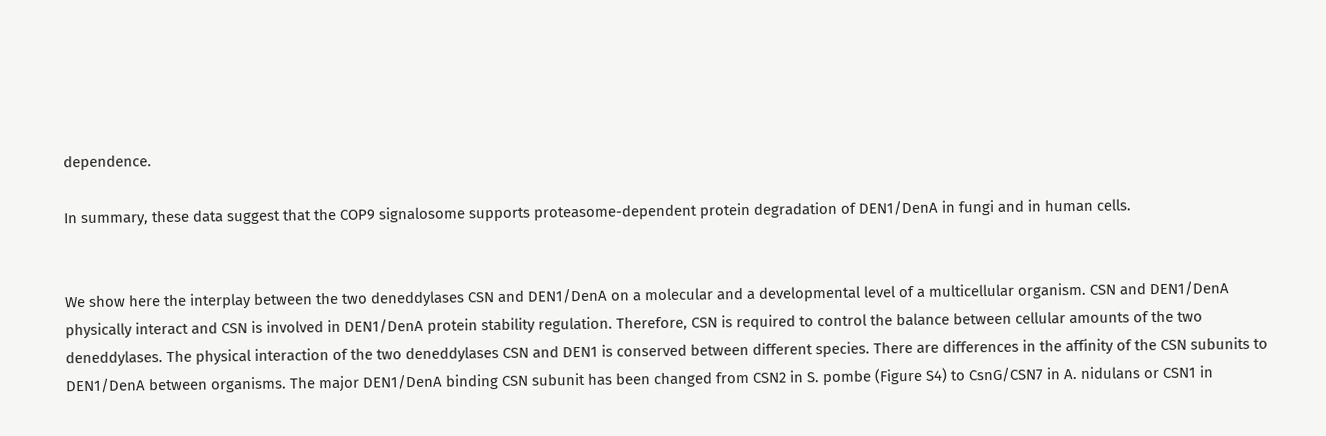dependence.

In summary, these data suggest that the COP9 signalosome supports proteasome-dependent protein degradation of DEN1/DenA in fungi and in human cells.


We show here the interplay between the two deneddylases CSN and DEN1/DenA on a molecular and a developmental level of a multicellular organism. CSN and DEN1/DenA physically interact and CSN is involved in DEN1/DenA protein stability regulation. Therefore, CSN is required to control the balance between cellular amounts of the two deneddylases. The physical interaction of the two deneddylases CSN and DEN1 is conserved between different species. There are differences in the affinity of the CSN subunits to DEN1/DenA between organisms. The major DEN1/DenA binding CSN subunit has been changed from CSN2 in S. pombe (Figure S4) to CsnG/CSN7 in A. nidulans or CSN1 in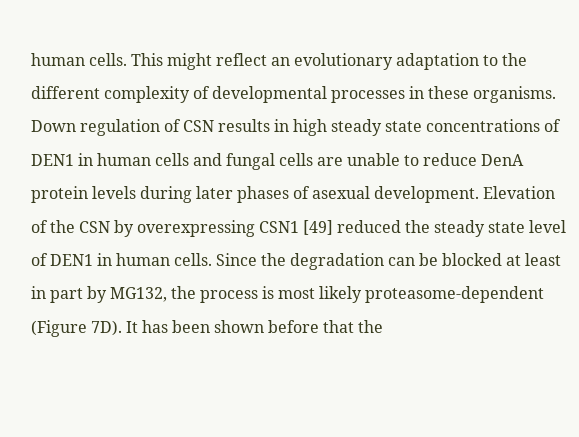human cells. This might reflect an evolutionary adaptation to the different complexity of developmental processes in these organisms. Down regulation of CSN results in high steady state concentrations of DEN1 in human cells and fungal cells are unable to reduce DenA protein levels during later phases of asexual development. Elevation of the CSN by overexpressing CSN1 [49] reduced the steady state level of DEN1 in human cells. Since the degradation can be blocked at least in part by MG132, the process is most likely proteasome-dependent (Figure 7D). It has been shown before that the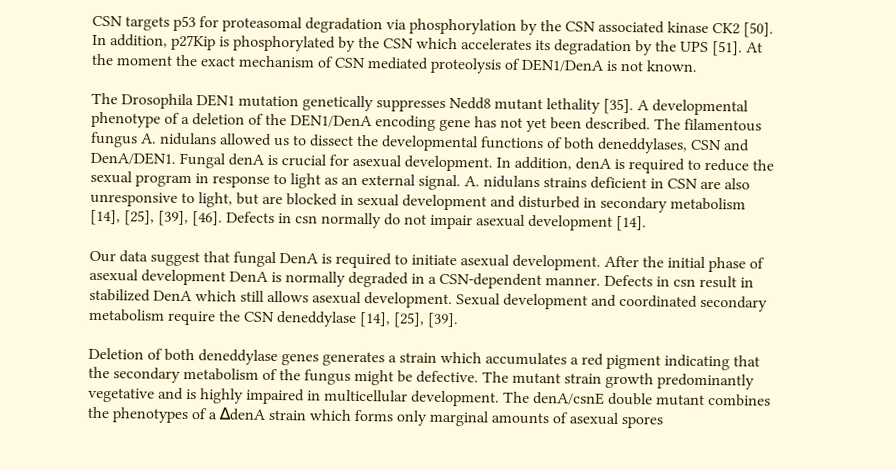CSN targets p53 for proteasomal degradation via phosphorylation by the CSN associated kinase CK2 [50]. In addition, p27Kip is phosphorylated by the CSN which accelerates its degradation by the UPS [51]. At the moment the exact mechanism of CSN mediated proteolysis of DEN1/DenA is not known.

The Drosophila DEN1 mutation genetically suppresses Nedd8 mutant lethality [35]. A developmental phenotype of a deletion of the DEN1/DenA encoding gene has not yet been described. The filamentous fungus A. nidulans allowed us to dissect the developmental functions of both deneddylases, CSN and DenA/DEN1. Fungal denA is crucial for asexual development. In addition, denA is required to reduce the sexual program in response to light as an external signal. A. nidulans strains deficient in CSN are also unresponsive to light, but are blocked in sexual development and disturbed in secondary metabolism [14], [25], [39], [46]. Defects in csn normally do not impair asexual development [14].

Our data suggest that fungal DenA is required to initiate asexual development. After the initial phase of asexual development DenA is normally degraded in a CSN-dependent manner. Defects in csn result in stabilized DenA which still allows asexual development. Sexual development and coordinated secondary metabolism require the CSN deneddylase [14], [25], [39].

Deletion of both deneddylase genes generates a strain which accumulates a red pigment indicating that the secondary metabolism of the fungus might be defective. The mutant strain growth predominantly vegetative and is highly impaired in multicellular development. The denA/csnE double mutant combines the phenotypes of a ΔdenA strain which forms only marginal amounts of asexual spores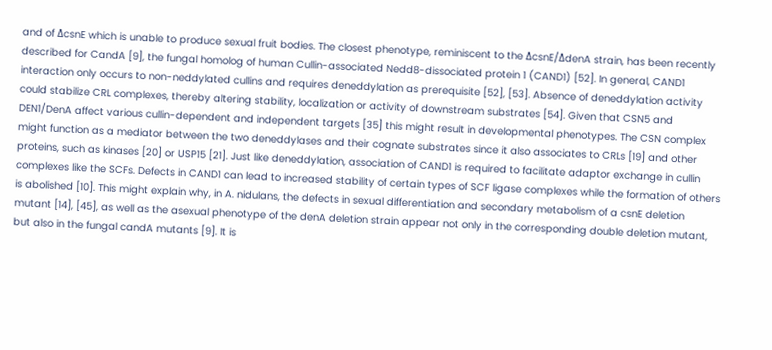and of ΔcsnE which is unable to produce sexual fruit bodies. The closest phenotype, reminiscent to the ΔcsnE/ΔdenA strain, has been recently described for CandA [9], the fungal homolog of human Cullin-associated Nedd8-dissociated protein 1 (CAND1) [52]. In general, CAND1 interaction only occurs to non-neddylated cullins and requires deneddylation as prerequisite [52], [53]. Absence of deneddylation activity could stabilize CRL complexes, thereby altering stability, localization or activity of downstream substrates [54]. Given that CSN5 and DEN1/DenA affect various cullin-dependent and independent targets [35] this might result in developmental phenotypes. The CSN complex might function as a mediator between the two deneddylases and their cognate substrates since it also associates to CRLs [19] and other proteins, such as kinases [20] or USP15 [21]. Just like deneddylation, association of CAND1 is required to facilitate adaptor exchange in cullin complexes like the SCFs. Defects in CAND1 can lead to increased stability of certain types of SCF ligase complexes while the formation of others is abolished [10]. This might explain why, in A. nidulans, the defects in sexual differentiation and secondary metabolism of a csnE deletion mutant [14], [45], as well as the asexual phenotype of the denA deletion strain appear not only in the corresponding double deletion mutant, but also in the fungal candA mutants [9]. It is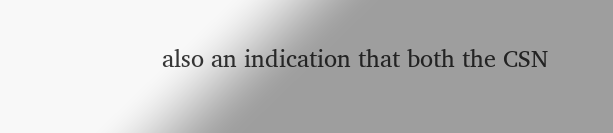also an indication that both the CSN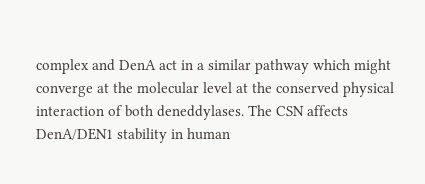complex and DenA act in a similar pathway which might converge at the molecular level at the conserved physical interaction of both deneddylases. The CSN affects DenA/DEN1 stability in human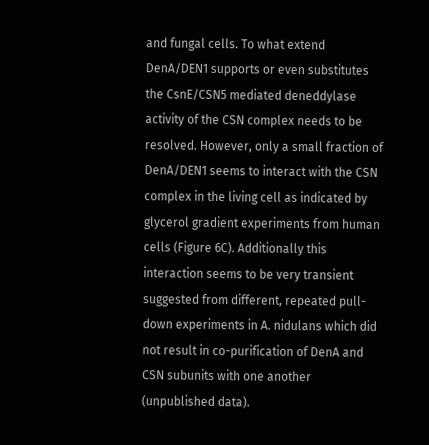and fungal cells. To what extend DenA/DEN1 supports or even substitutes the CsnE/CSN5 mediated deneddylase activity of the CSN complex needs to be resolved. However, only a small fraction of DenA/DEN1 seems to interact with the CSN complex in the living cell as indicated by glycerol gradient experiments from human cells (Figure 6C). Additionally this interaction seems to be very transient suggested from different, repeated pull-down experiments in A. nidulans which did not result in co-purification of DenA and CSN subunits with one another (unpublished data).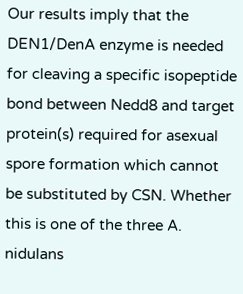Our results imply that the DEN1/DenA enzyme is needed for cleaving a specific isopeptide bond between Nedd8 and target protein(s) required for asexual spore formation which cannot be substituted by CSN. Whether this is one of the three A. nidulans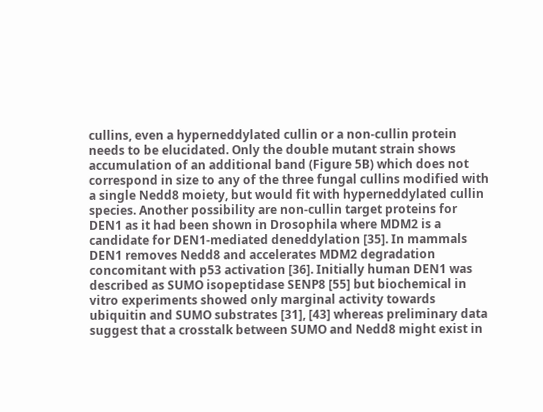cullins, even a hyperneddylated cullin or a non-cullin protein needs to be elucidated. Only the double mutant strain shows accumulation of an additional band (Figure 5B) which does not correspond in size to any of the three fungal cullins modified with a single Nedd8 moiety, but would fit with hyperneddylated cullin species. Another possibility are non-cullin target proteins for DEN1 as it had been shown in Drosophila where MDM2 is a candidate for DEN1-mediated deneddylation [35]. In mammals DEN1 removes Nedd8 and accelerates MDM2 degradation concomitant with p53 activation [36]. Initially human DEN1 was described as SUMO isopeptidase SENP8 [55] but biochemical in vitro experiments showed only marginal activity towards ubiquitin and SUMO substrates [31], [43] whereas preliminary data suggest that a crosstalk between SUMO and Nedd8 might exist in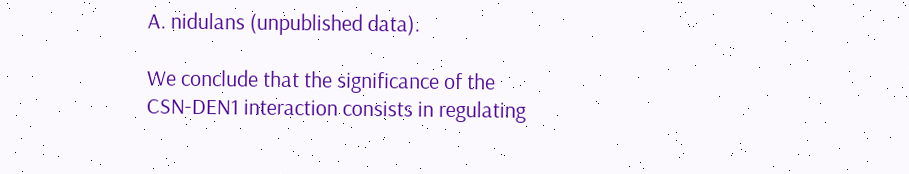A. nidulans (unpublished data).

We conclude that the significance of the CSN-DEN1 interaction consists in regulating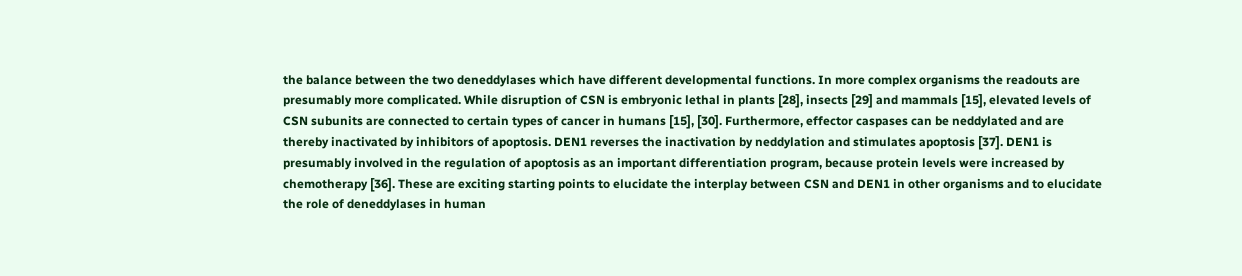the balance between the two deneddylases which have different developmental functions. In more complex organisms the readouts are presumably more complicated. While disruption of CSN is embryonic lethal in plants [28], insects [29] and mammals [15], elevated levels of CSN subunits are connected to certain types of cancer in humans [15], [30]. Furthermore, effector caspases can be neddylated and are thereby inactivated by inhibitors of apoptosis. DEN1 reverses the inactivation by neddylation and stimulates apoptosis [37]. DEN1 is presumably involved in the regulation of apoptosis as an important differentiation program, because protein levels were increased by chemotherapy [36]. These are exciting starting points to elucidate the interplay between CSN and DEN1 in other organisms and to elucidate the role of deneddylases in human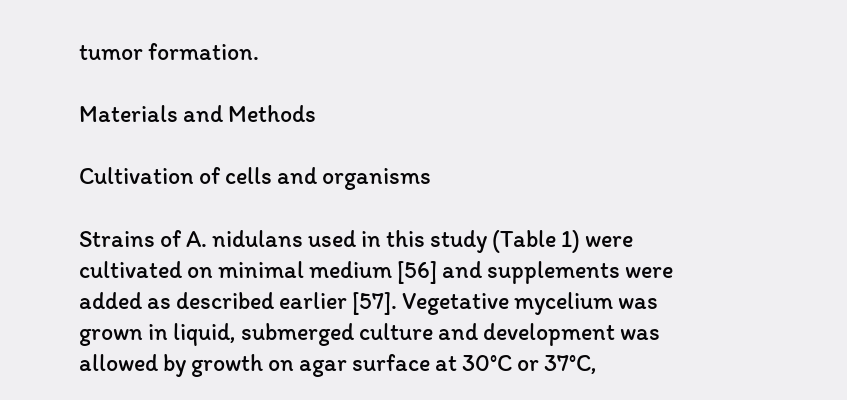tumor formation.

Materials and Methods

Cultivation of cells and organisms

Strains of A. nidulans used in this study (Table 1) were cultivated on minimal medium [56] and supplements were added as described earlier [57]. Vegetative mycelium was grown in liquid, submerged culture and development was allowed by growth on agar surface at 30°C or 37°C,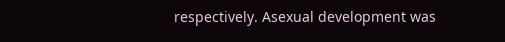respectively. Asexual development was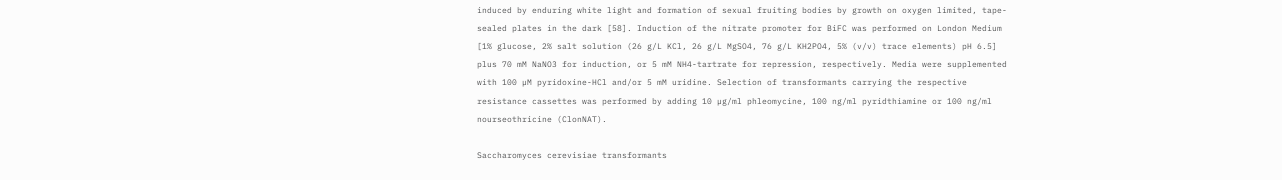induced by enduring white light and formation of sexual fruiting bodies by growth on oxygen limited, tape-sealed plates in the dark [58]. Induction of the nitrate promoter for BiFC was performed on London Medium [1% glucose, 2% salt solution (26 g/L KCl, 26 g/L MgSO4, 76 g/L KH2PO4, 5% (v/v) trace elements) pH 6.5] plus 70 mM NaNO3 for induction, or 5 mM NH4-tartrate for repression, respectively. Media were supplemented with 100 µM pyridoxine-HCl and/or 5 mM uridine. Selection of transformants carrying the respective resistance cassettes was performed by adding 10 µg/ml phleomycine, 100 ng/ml pyridthiamine or 100 ng/ml nourseothricine (ClonNAT).

Saccharomyces cerevisiae transformants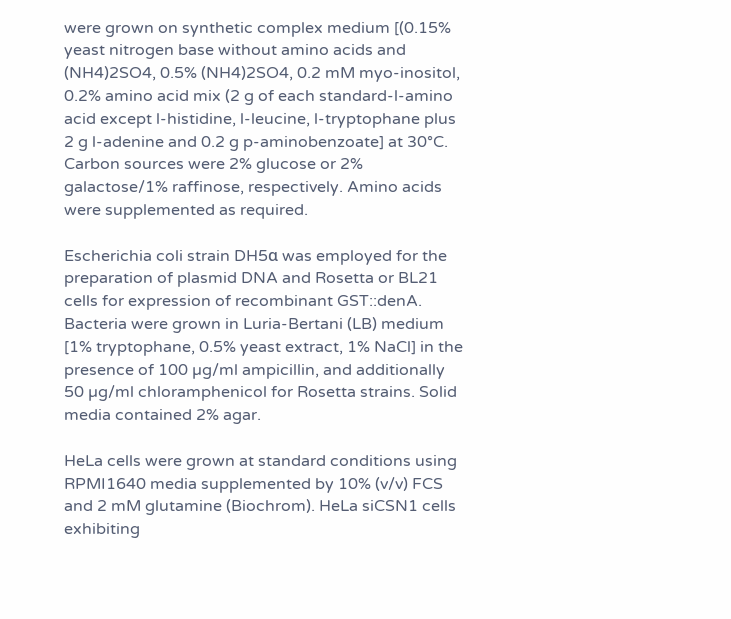were grown on synthetic complex medium [(0.15% yeast nitrogen base without amino acids and (NH4)2SO4, 0.5% (NH4)2SO4, 0.2 mM myo-inositol, 0.2% amino acid mix (2 g of each standard-l-amino acid except l-histidine, l-leucine, l-tryptophane plus 2 g l-adenine and 0.2 g p-aminobenzoate] at 30°C. Carbon sources were 2% glucose or 2% galactose/1% raffinose, respectively. Amino acids were supplemented as required.

Escherichia coli strain DH5α was employed for the preparation of plasmid DNA and Rosetta or BL21 cells for expression of recombinant GST::denA. Bacteria were grown in Luria-Bertani (LB) medium [1% tryptophane, 0.5% yeast extract, 1% NaCl] in the presence of 100 µg/ml ampicillin, and additionally 50 µg/ml chloramphenicol for Rosetta strains. Solid media contained 2% agar.

HeLa cells were grown at standard conditions using RPMI1640 media supplemented by 10% (v/v) FCS and 2 mM glutamine (Biochrom). HeLa siCSN1 cells exhibiting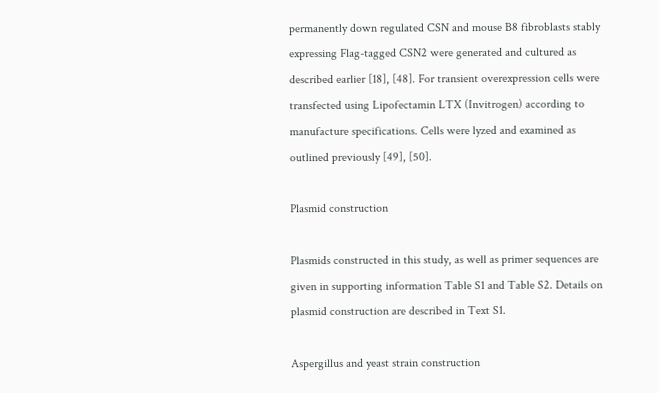permanently down regulated CSN and mouse B8 fibroblasts stably expressing Flag-tagged CSN2 were generated and cultured as described earlier [18], [48]. For transient overexpression cells were transfected using Lipofectamin LTX (Invitrogen) according to manufacture specifications. Cells were lyzed and examined as outlined previously [49], [50].

Plasmid construction

Plasmids constructed in this study, as well as primer sequences are given in supporting information Table S1 and Table S2. Details on plasmid construction are described in Text S1.

Aspergillus and yeast strain construction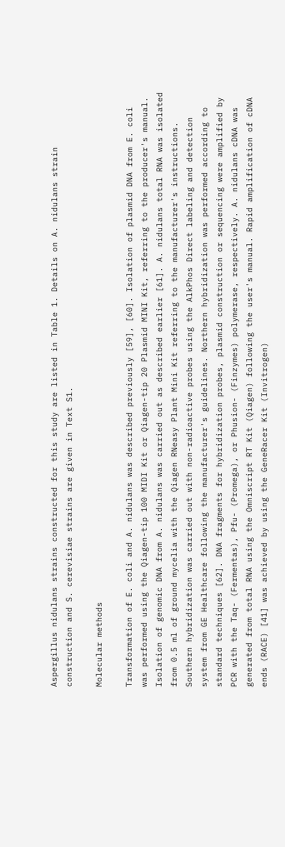Aspergillus nidulans strains constructed for this study are listed in Table 1. Details on A. nidulans strain construction and S. cerevisiae strains are given in Text S1.

Molecular methods

Transformation of E. coli and A. nidulans was described previously [59], [60]. Isolation of plasmid DNA from E. coli was performed using the Qiagen-tip 100 MIDI Kit or Qiagen-tip 20 Plasmid MINI Kit, referring to the producer's manual. Isolation of genomic DNA from A. nidulans was carried out as described earlier [61]. A. nidulans total RNA was isolated from 0.5 ml of ground mycelia with the Qiagen RNeasy Plant Mini Kit referring to the manufacturer's instructions. Southern hybridization was carried out with non-radioactive probes using the AlkPhos Direct labeling and detection system from GE Healthcare following the manufacturer's guidelines. Northern hybridization was performed according to standard techniques [62]. DNA fragments for hybridization probes, plasmid construction or sequencing were amplified by PCR with the Taq- (Fermentas), Pfu- (Promega), or Phusion- (Finzymes) polymerase, respectively. A. nidulans cDNA was generated from total RNA using the Omniscript RT Kit (Qiagen) following the user's manual. Rapid amplification of cDNA ends (RACE) [41] was achieved by using the GeneRacer Kit (Invitrogen)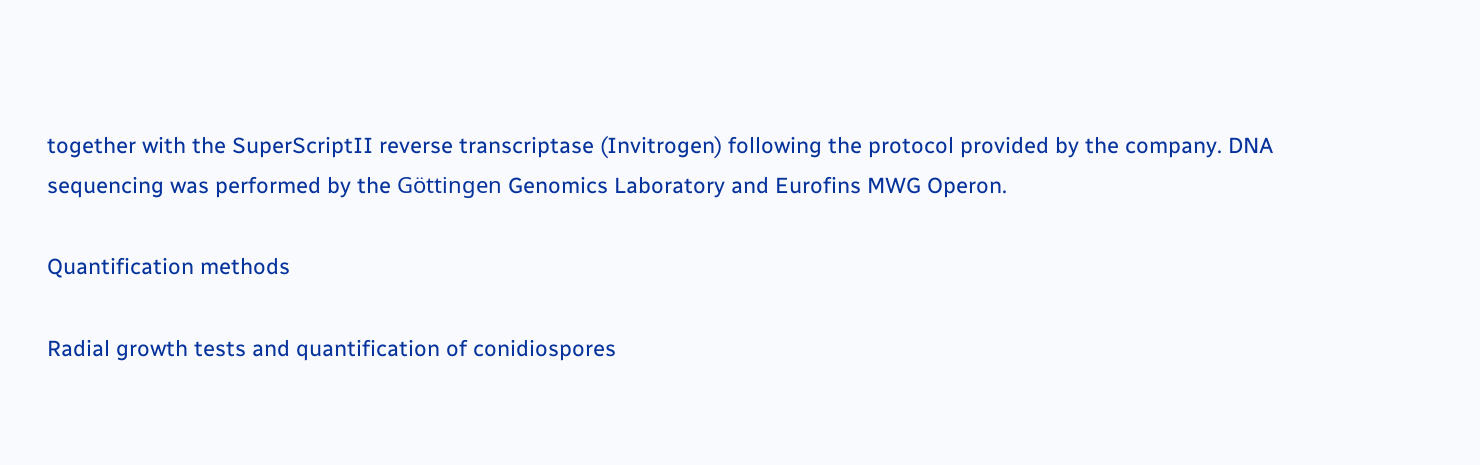together with the SuperScriptII reverse transcriptase (Invitrogen) following the protocol provided by the company. DNA sequencing was performed by the Göttingen Genomics Laboratory and Eurofins MWG Operon.

Quantification methods

Radial growth tests and quantification of conidiospores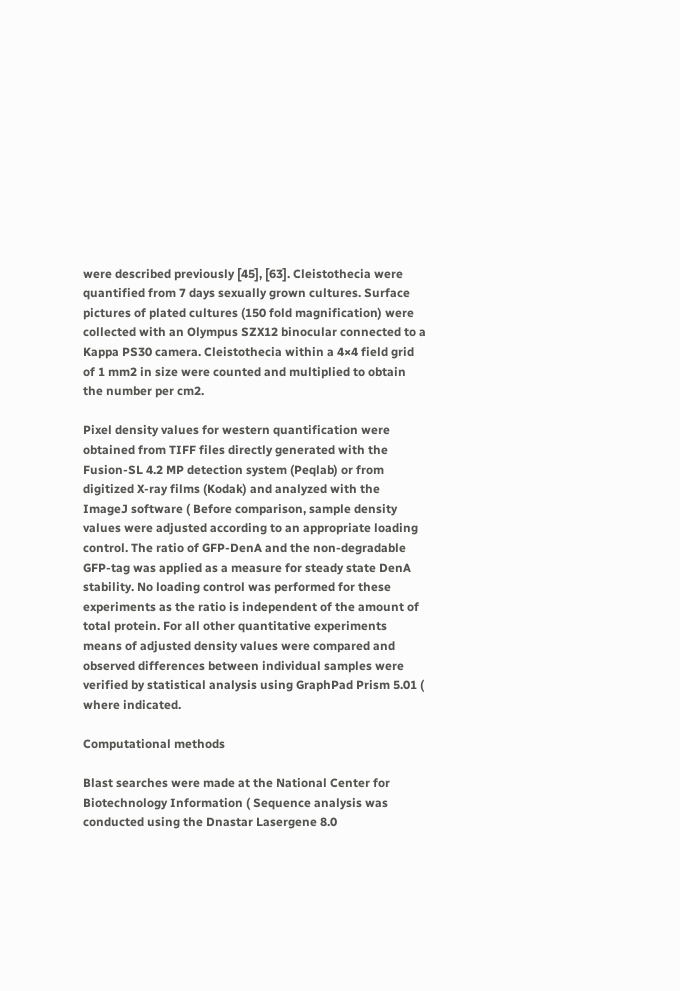were described previously [45], [63]. Cleistothecia were quantified from 7 days sexually grown cultures. Surface pictures of plated cultures (150 fold magnification) were collected with an Olympus SZX12 binocular connected to a Kappa PS30 camera. Cleistothecia within a 4×4 field grid of 1 mm2 in size were counted and multiplied to obtain the number per cm2.

Pixel density values for western quantification were obtained from TIFF files directly generated with the Fusion-SL 4.2 MP detection system (Peqlab) or from digitized X-ray films (Kodak) and analyzed with the ImageJ software ( Before comparison, sample density values were adjusted according to an appropriate loading control. The ratio of GFP-DenA and the non-degradable GFP-tag was applied as a measure for steady state DenA stability. No loading control was performed for these experiments as the ratio is independent of the amount of total protein. For all other quantitative experiments means of adjusted density values were compared and observed differences between individual samples were verified by statistical analysis using GraphPad Prism 5.01 ( where indicated.

Computational methods

Blast searches were made at the National Center for Biotechnology Information ( Sequence analysis was conducted using the Dnastar Lasergene 8.0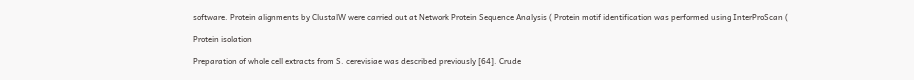software. Protein alignments by ClustalW were carried out at Network Protein Sequence Analysis ( Protein motif identification was performed using InterProScan (

Protein isolation

Preparation of whole cell extracts from S. cerevisiae was described previously [64]. Crude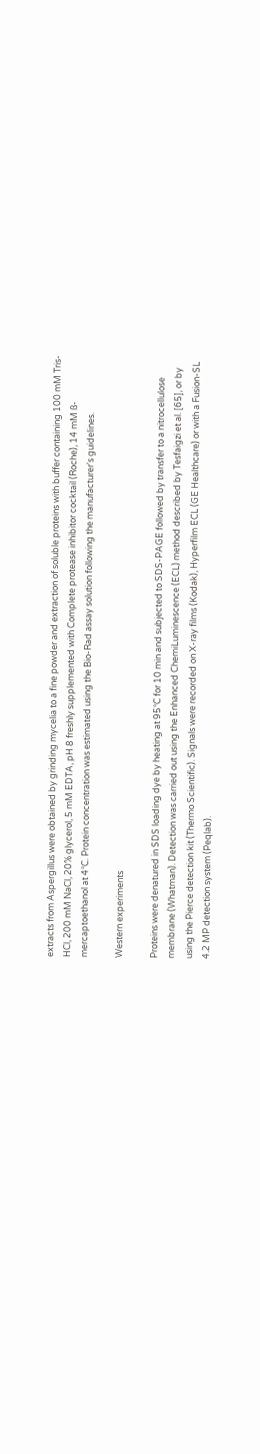extracts from Aspergillus were obtained by grinding mycelia to a fine powder and extraction of soluble proteins with buffer containing 100 mM Tris-HCl, 200 mM NaCl, 20% glycerol, 5 mM EDTA, pH 8 freshly supplemented with Complete protease inhibitor cocktail (Roche), 14 mM ß-mercaptoethanol at 4°C. Protein concentration was estimated using the Bio-Rad assay solution following the manufacturer's guidelines.

Western experiments

Proteins were denatured in SDS loading dye by heating at 95°C for 10 min and subjected to SDS-PAGE followed by transfer to a nitrocellulose membrane (Whatman). Detection was carried out using the Enhanced ChemiLuminescence (ECL) method described by Tesfaigzi et al. [65], or by using the Pierce detection kit (Thermo Scientific). Signals were recorded on X-ray films (Kodak), Hyperfilm ECL (GE Healthcare) or with a Fusion-SL 4.2 MP detection system (Peqlab).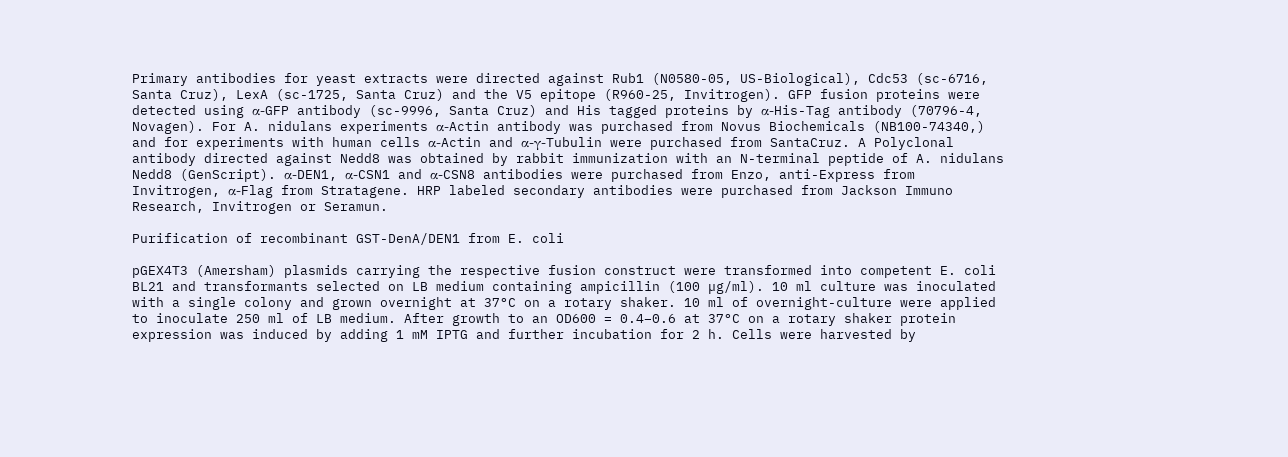Primary antibodies for yeast extracts were directed against Rub1 (N0580-05, US-Biological), Cdc53 (sc-6716, Santa Cruz), LexA (sc-1725, Santa Cruz) and the V5 epitope (R960-25, Invitrogen). GFP fusion proteins were detected using α-GFP antibody (sc-9996, Santa Cruz) and His tagged proteins by α-His-Tag antibody (70796-4, Novagen). For A. nidulans experiments α-Actin antibody was purchased from Novus Biochemicals (NB100-74340,) and for experiments with human cells α-Actin and α-γ-Tubulin were purchased from SantaCruz. A Polyclonal antibody directed against Nedd8 was obtained by rabbit immunization with an N-terminal peptide of A. nidulans Nedd8 (GenScript). α-DEN1, α-CSN1 and α-CSN8 antibodies were purchased from Enzo, anti-Express from Invitrogen, α-Flag from Stratagene. HRP labeled secondary antibodies were purchased from Jackson Immuno Research, Invitrogen or Seramun.

Purification of recombinant GST-DenA/DEN1 from E. coli

pGEX4T3 (Amersham) plasmids carrying the respective fusion construct were transformed into competent E. coli BL21 and transformants selected on LB medium containing ampicillin (100 µg/ml). 10 ml culture was inoculated with a single colony and grown overnight at 37°C on a rotary shaker. 10 ml of overnight-culture were applied to inoculate 250 ml of LB medium. After growth to an OD600 = 0.4–0.6 at 37°C on a rotary shaker protein expression was induced by adding 1 mM IPTG and further incubation for 2 h. Cells were harvested by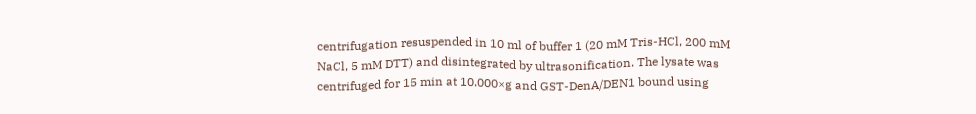centrifugation resuspended in 10 ml of buffer 1 (20 mM Tris-HCl, 200 mM NaCl, 5 mM DTT) and disintegrated by ultrasonification. The lysate was centrifuged for 15 min at 10.000×g and GST-DenA/DEN1 bound using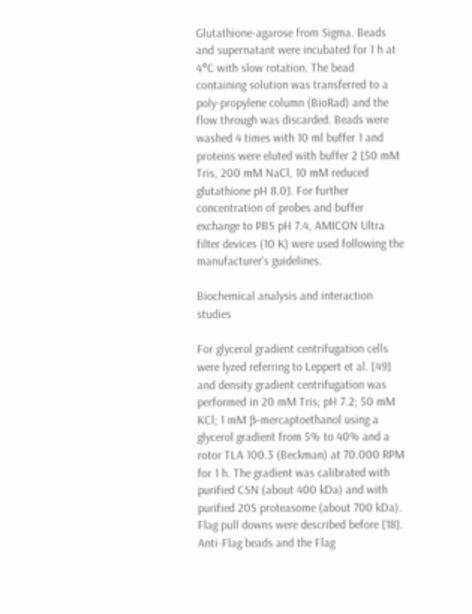Glutathione-agarose from Sigma. Beads and supernatant were incubated for 1 h at 4°C with slow rotation. The bead containing solution was transferred to a poly-propylene column (BioRad) and the flow through was discarded. Beads were washed 4 times with 10 ml buffer 1 and proteins were eluted with buffer 2 [50 mM Tris, 200 mM NaCl, 10 mM reduced glutathione pH 8.0]. For further concentration of probes and buffer exchange to PBS pH 7.4, AMICON Ultra filter devices (10 K) were used following the manufacturer's guidelines.

Biochemical analysis and interaction studies

For glycerol gradient centrifugation cells were lyzed referring to Leppert et al. [49] and density gradient centrifugation was performed in 20 mM Tris; pH 7.2; 50 mM KCl; 1 mM β-mercaptoethanol using a glycerol gradient from 5% to 40% and a rotor TLA 100.3 (Beckman) at 70.000 RPM for 1 h. The gradient was calibrated with purified CSN (about 400 kDa) and with purified 20S proteasome (about 700 kDa). Flag pull downs were described before [18]. Anti-Flag beads and the Flag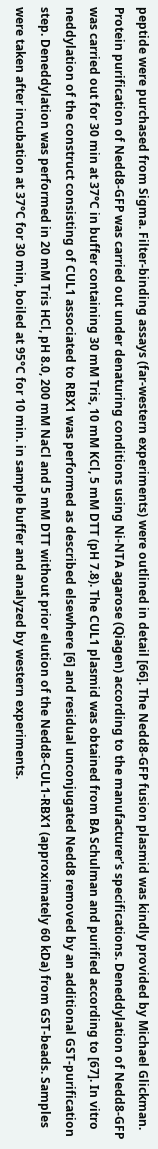peptide were purchased from Sigma. Filter-binding assays (far-western experiments) were outlined in detail [66]. The Nedd8-GFP fusion plasmid was kindly provided by Michael Glickman. Protein purification of Nedd8-GFP was carried out under denaturing conditions using Ni-NTA agarose (Qiagen) according to the manufacturer's specifications. Deneddylation of Nedd8-GFP was carried out for 30 min at 37°C in buffer containing 30 mM Tris, 10 mM KCl, 5 mM DTT (pH 7.8). The CUL1 plasmid was obtained from BA Schulman and purified according to [67]. In vitro neddylation of the construct consisting of CUL1 associated to RBX1 was performed as described elsewhere [6] and residual unconjugated Nedd8 removed by an additional GST-purification step. Deneddylation was performed in 20 mM Tris HCl, pH 8.0, 200 mM NaCl and 5 mM DTT without prior elution of the Nedd8-CUL1-RBX1 (approximately 60 kDa) from GST-beads. Samples were taken after incubation at 37°C for 30 min, boiled at 95°C for 10 min. in sample buffer and analyzed by western experiments.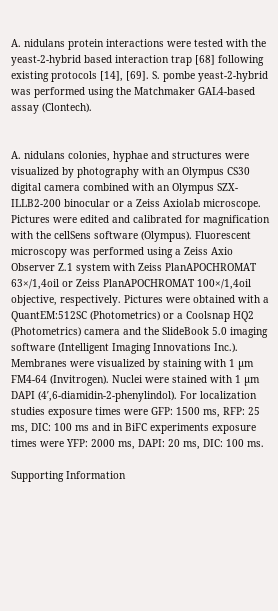A. nidulans protein interactions were tested with the yeast-2-hybrid based interaction trap [68] following existing protocols [14], [69]. S. pombe yeast-2-hybrid was performed using the Matchmaker GAL4-based assay (Clontech).


A. nidulans colonies, hyphae and structures were visualized by photography with an Olympus CS30 digital camera combined with an Olympus SZX-ILLB2-200 binocular or a Zeiss Axiolab microscope. Pictures were edited and calibrated for magnification with the cellSens software (Olympus). Fluorescent microscopy was performed using a Zeiss Axio Observer Z.1 system with Zeiss PlanAPOCHROMAT 63×/1,4oil or Zeiss PlanAPOCHROMAT 100×/1,4oil objective, respectively. Pictures were obtained with a QuantEM:512SC (Photometrics) or a Coolsnap HQ2 (Photometrics) camera and the SlideBook 5.0 imaging software (Intelligent Imaging Innovations Inc.). Membranes were visualized by staining with 1 µm FM4-64 (Invitrogen). Nuclei were stained with 1 µm DAPI (4′,6-diamidin-2-phenylindol). For localization studies exposure times were GFP: 1500 ms, RFP: 25 ms, DIC: 100 ms and in BiFC experiments exposure times were YFP: 2000 ms, DAPI: 20 ms, DIC: 100 ms.

Supporting Information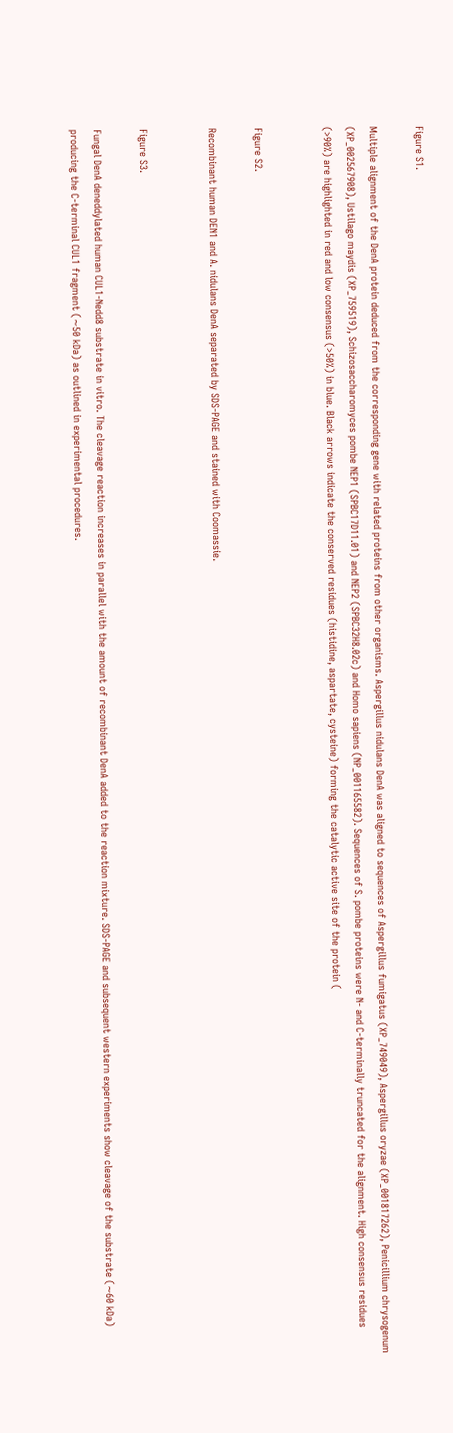Figure S1.

Multiple alignment of the DenA protein deduced from the corresponding gene with related proteins from other organisms. Aspergillus nidulans DenA was aligned to sequences of Aspergillus fumigatus (XP_749049), Aspergillus oryzae (XP_001817262), Penicillium chrysogenum (XP_002567908), Ustilago maydis (XP_759519), Schizosaccharomyces pombe NEP1 (SPBC17D11.01) and NEP2 (SPBC32H8.02c) and Homo sapiens (NP_001165582). Sequences of S. pombe proteins were N- and C-terminally truncated for the alignment. High consensus residues (>90%) are highlighted in red and low consensus (>50%) in blue. Black arrows indicate the conserved residues (histidine, aspartate, cysteine) forming the catalytic active site of the protein (


Figure S2.

Recombinant human DEN1 and A. nidulans DenA separated by SDS-PAGE and stained with Coomassie.


Figure S3.

Fungal DenA deneddylated human CUL1-Nedd8 substrate in vitro. The cleavage reaction increases in parallel with the amount of recombinant DenA added to the reaction mixture. SDS-PAGE and subsequent western experiments show cleavage of the substrate (∼60 kDa) producing the C-terminal CUL1 fragment (∼50 kDa) as outlined in experimental procedures.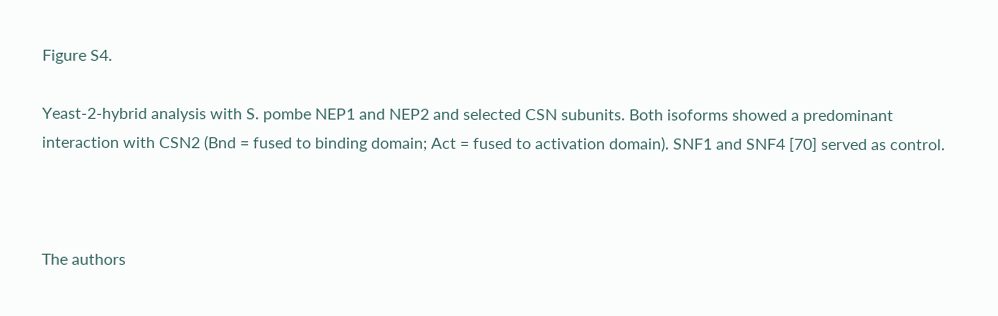Figure S4.

Yeast-2-hybrid analysis with S. pombe NEP1 and NEP2 and selected CSN subunits. Both isoforms showed a predominant interaction with CSN2 (Bnd = fused to binding domain; Act = fused to activation domain). SNF1 and SNF4 [70] served as control.



The authors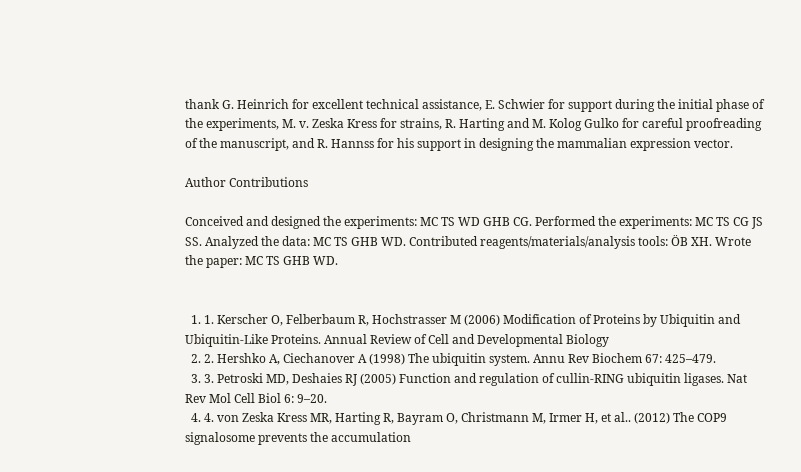thank G. Heinrich for excellent technical assistance, E. Schwier for support during the initial phase of the experiments, M. v. Zeska Kress for strains, R. Harting and M. Kolog Gulko for careful proofreading of the manuscript, and R. Hannss for his support in designing the mammalian expression vector.

Author Contributions

Conceived and designed the experiments: MC TS WD GHB CG. Performed the experiments: MC TS CG JS SS. Analyzed the data: MC TS GHB WD. Contributed reagents/materials/analysis tools: ÖB XH. Wrote the paper: MC TS GHB WD.


  1. 1. Kerscher O, Felberbaum R, Hochstrasser M (2006) Modification of Proteins by Ubiquitin and Ubiquitin-Like Proteins. Annual Review of Cell and Developmental Biology
  2. 2. Hershko A, Ciechanover A (1998) The ubiquitin system. Annu Rev Biochem 67: 425–479.
  3. 3. Petroski MD, Deshaies RJ (2005) Function and regulation of cullin-RING ubiquitin ligases. Nat Rev Mol Cell Biol 6: 9–20.
  4. 4. von Zeska Kress MR, Harting R, Bayram O, Christmann M, Irmer H, et al.. (2012) The COP9 signalosome prevents the accumulation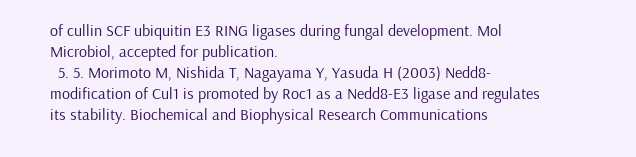of cullin SCF ubiquitin E3 RING ligases during fungal development. Mol Microbiol, accepted for publication.
  5. 5. Morimoto M, Nishida T, Nagayama Y, Yasuda H (2003) Nedd8-modification of Cul1 is promoted by Roc1 as a Nedd8-E3 ligase and regulates its stability. Biochemical and Biophysical Research Communications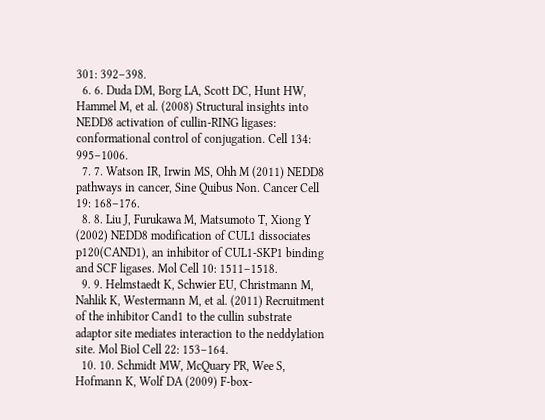301: 392–398.
  6. 6. Duda DM, Borg LA, Scott DC, Hunt HW, Hammel M, et al. (2008) Structural insights into NEDD8 activation of cullin-RING ligases: conformational control of conjugation. Cell 134: 995–1006.
  7. 7. Watson IR, Irwin MS, Ohh M (2011) NEDD8 pathways in cancer, Sine Quibus Non. Cancer Cell 19: 168–176.
  8. 8. Liu J, Furukawa M, Matsumoto T, Xiong Y (2002) NEDD8 modification of CUL1 dissociates p120(CAND1), an inhibitor of CUL1-SKP1 binding and SCF ligases. Mol Cell 10: 1511–1518.
  9. 9. Helmstaedt K, Schwier EU, Christmann M, Nahlik K, Westermann M, et al. (2011) Recruitment of the inhibitor Cand1 to the cullin substrate adaptor site mediates interaction to the neddylation site. Mol Biol Cell 22: 153–164.
  10. 10. Schmidt MW, McQuary PR, Wee S, Hofmann K, Wolf DA (2009) F-box-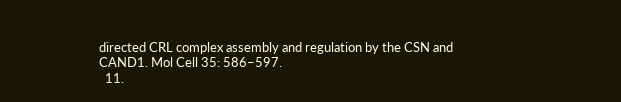directed CRL complex assembly and regulation by the CSN and CAND1. Mol Cell 35: 586–597.
  11.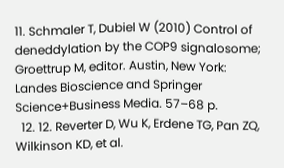11. Schmaler T, Dubiel W (2010) Control of deneddylation by the COP9 signalosome; Groettrup M, editor. Austin, New York: Landes Bioscience and Springer Science+Business Media. 57–68 p.
  12. 12. Reverter D, Wu K, Erdene TG, Pan ZQ, Wilkinson KD, et al.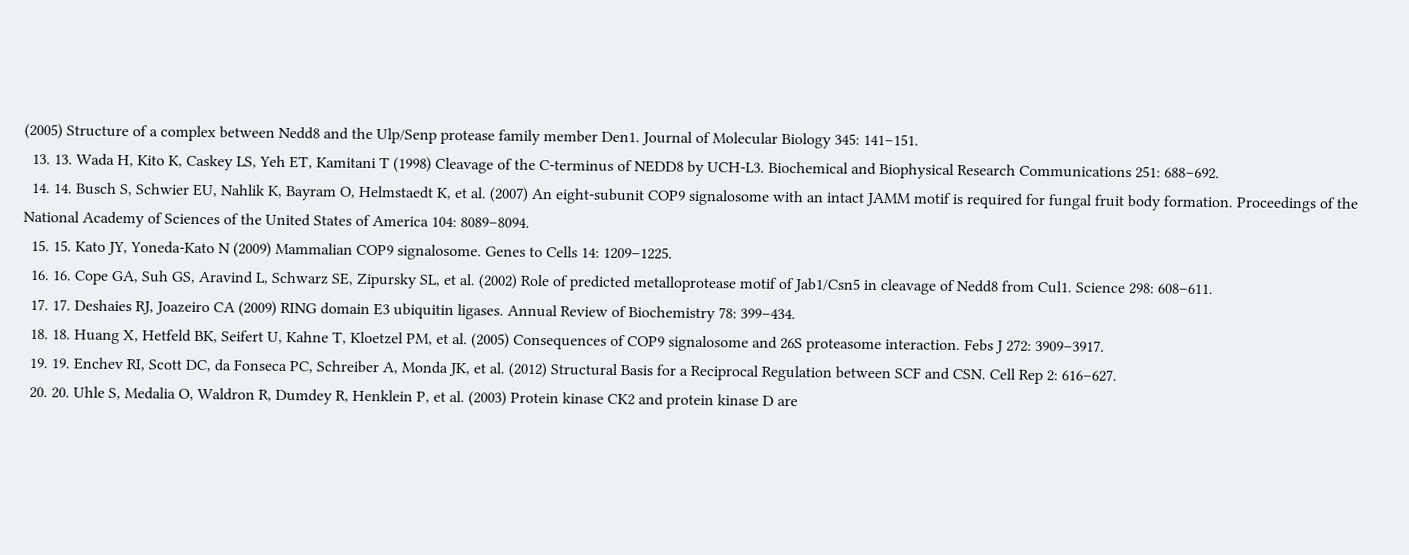(2005) Structure of a complex between Nedd8 and the Ulp/Senp protease family member Den1. Journal of Molecular Biology 345: 141–151.
  13. 13. Wada H, Kito K, Caskey LS, Yeh ET, Kamitani T (1998) Cleavage of the C-terminus of NEDD8 by UCH-L3. Biochemical and Biophysical Research Communications 251: 688–692.
  14. 14. Busch S, Schwier EU, Nahlik K, Bayram O, Helmstaedt K, et al. (2007) An eight-subunit COP9 signalosome with an intact JAMM motif is required for fungal fruit body formation. Proceedings of the National Academy of Sciences of the United States of America 104: 8089–8094.
  15. 15. Kato JY, Yoneda-Kato N (2009) Mammalian COP9 signalosome. Genes to Cells 14: 1209–1225.
  16. 16. Cope GA, Suh GS, Aravind L, Schwarz SE, Zipursky SL, et al. (2002) Role of predicted metalloprotease motif of Jab1/Csn5 in cleavage of Nedd8 from Cul1. Science 298: 608–611.
  17. 17. Deshaies RJ, Joazeiro CA (2009) RING domain E3 ubiquitin ligases. Annual Review of Biochemistry 78: 399–434.
  18. 18. Huang X, Hetfeld BK, Seifert U, Kahne T, Kloetzel PM, et al. (2005) Consequences of COP9 signalosome and 26S proteasome interaction. Febs J 272: 3909–3917.
  19. 19. Enchev RI, Scott DC, da Fonseca PC, Schreiber A, Monda JK, et al. (2012) Structural Basis for a Reciprocal Regulation between SCF and CSN. Cell Rep 2: 616–627.
  20. 20. Uhle S, Medalia O, Waldron R, Dumdey R, Henklein P, et al. (2003) Protein kinase CK2 and protein kinase D are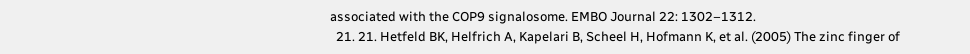associated with the COP9 signalosome. EMBO Journal 22: 1302–1312.
  21. 21. Hetfeld BK, Helfrich A, Kapelari B, Scheel H, Hofmann K, et al. (2005) The zinc finger of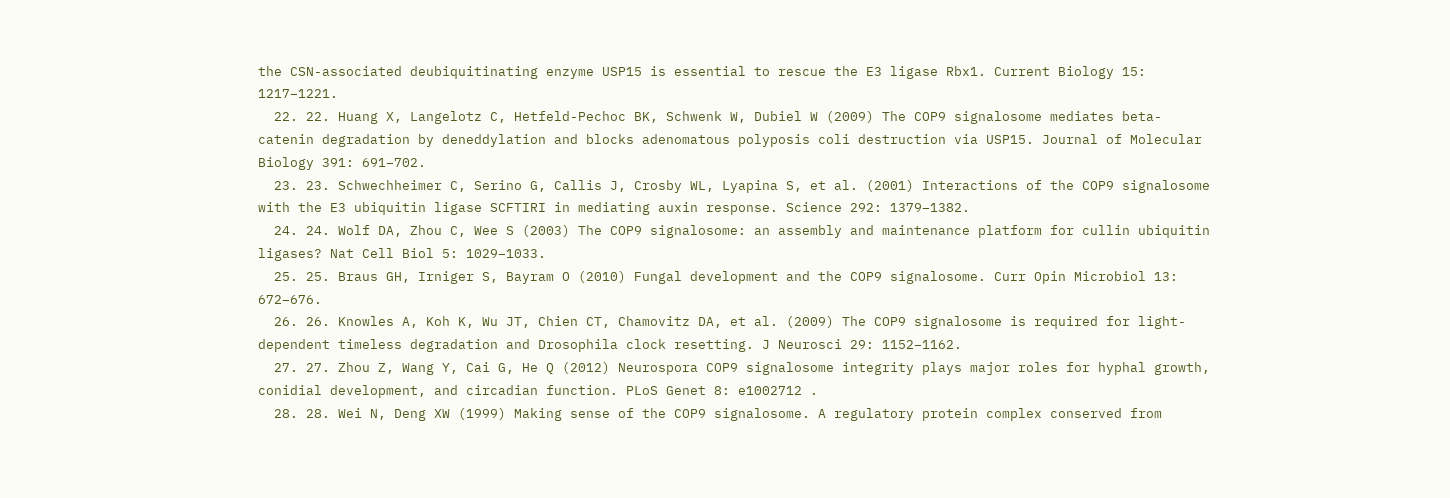the CSN-associated deubiquitinating enzyme USP15 is essential to rescue the E3 ligase Rbx1. Current Biology 15: 1217–1221.
  22. 22. Huang X, Langelotz C, Hetfeld-Pechoc BK, Schwenk W, Dubiel W (2009) The COP9 signalosome mediates beta-catenin degradation by deneddylation and blocks adenomatous polyposis coli destruction via USP15. Journal of Molecular Biology 391: 691–702.
  23. 23. Schwechheimer C, Serino G, Callis J, Crosby WL, Lyapina S, et al. (2001) Interactions of the COP9 signalosome with the E3 ubiquitin ligase SCFTIRI in mediating auxin response. Science 292: 1379–1382.
  24. 24. Wolf DA, Zhou C, Wee S (2003) The COP9 signalosome: an assembly and maintenance platform for cullin ubiquitin ligases? Nat Cell Biol 5: 1029–1033.
  25. 25. Braus GH, Irniger S, Bayram O (2010) Fungal development and the COP9 signalosome. Curr Opin Microbiol 13: 672–676.
  26. 26. Knowles A, Koh K, Wu JT, Chien CT, Chamovitz DA, et al. (2009) The COP9 signalosome is required for light-dependent timeless degradation and Drosophila clock resetting. J Neurosci 29: 1152–1162.
  27. 27. Zhou Z, Wang Y, Cai G, He Q (2012) Neurospora COP9 signalosome integrity plays major roles for hyphal growth, conidial development, and circadian function. PLoS Genet 8: e1002712 .
  28. 28. Wei N, Deng XW (1999) Making sense of the COP9 signalosome. A regulatory protein complex conserved from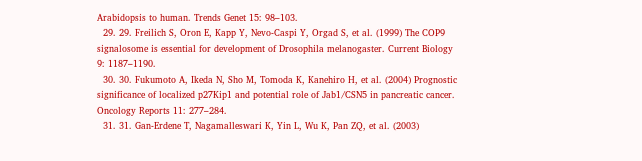Arabidopsis to human. Trends Genet 15: 98–103.
  29. 29. Freilich S, Oron E, Kapp Y, Nevo-Caspi Y, Orgad S, et al. (1999) The COP9 signalosome is essential for development of Drosophila melanogaster. Current Biology 9: 1187–1190.
  30. 30. Fukumoto A, Ikeda N, Sho M, Tomoda K, Kanehiro H, et al. (2004) Prognostic significance of localized p27Kip1 and potential role of Jab1/CSN5 in pancreatic cancer. Oncology Reports 11: 277–284.
  31. 31. Gan-Erdene T, Nagamalleswari K, Yin L, Wu K, Pan ZQ, et al. (2003)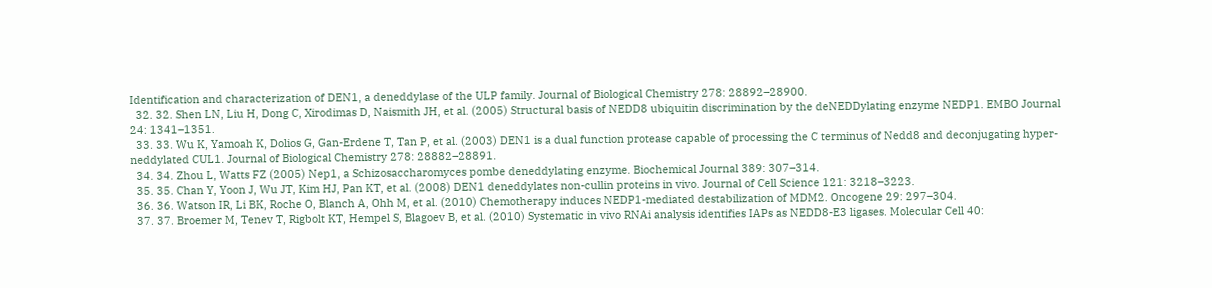Identification and characterization of DEN1, a deneddylase of the ULP family. Journal of Biological Chemistry 278: 28892–28900.
  32. 32. Shen LN, Liu H, Dong C, Xirodimas D, Naismith JH, et al. (2005) Structural basis of NEDD8 ubiquitin discrimination by the deNEDDylating enzyme NEDP1. EMBO Journal 24: 1341–1351.
  33. 33. Wu K, Yamoah K, Dolios G, Gan-Erdene T, Tan P, et al. (2003) DEN1 is a dual function protease capable of processing the C terminus of Nedd8 and deconjugating hyper-neddylated CUL1. Journal of Biological Chemistry 278: 28882–28891.
  34. 34. Zhou L, Watts FZ (2005) Nep1, a Schizosaccharomyces pombe deneddylating enzyme. Biochemical Journal 389: 307–314.
  35. 35. Chan Y, Yoon J, Wu JT, Kim HJ, Pan KT, et al. (2008) DEN1 deneddylates non-cullin proteins in vivo. Journal of Cell Science 121: 3218–3223.
  36. 36. Watson IR, Li BK, Roche O, Blanch A, Ohh M, et al. (2010) Chemotherapy induces NEDP1-mediated destabilization of MDM2. Oncogene 29: 297–304.
  37. 37. Broemer M, Tenev T, Rigbolt KT, Hempel S, Blagoev B, et al. (2010) Systematic in vivo RNAi analysis identifies IAPs as NEDD8-E3 ligases. Molecular Cell 40: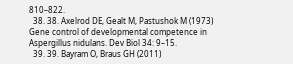810–822.
  38. 38. Axelrod DE, Gealt M, Pastushok M (1973) Gene control of developmental competence in Aspergillus nidulans. Dev Biol 34: 9–15.
  39. 39. Bayram O, Braus GH (2011)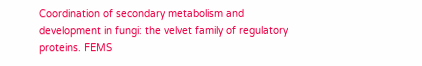Coordination of secondary metabolism and development in fungi: the velvet family of regulatory proteins. FEMS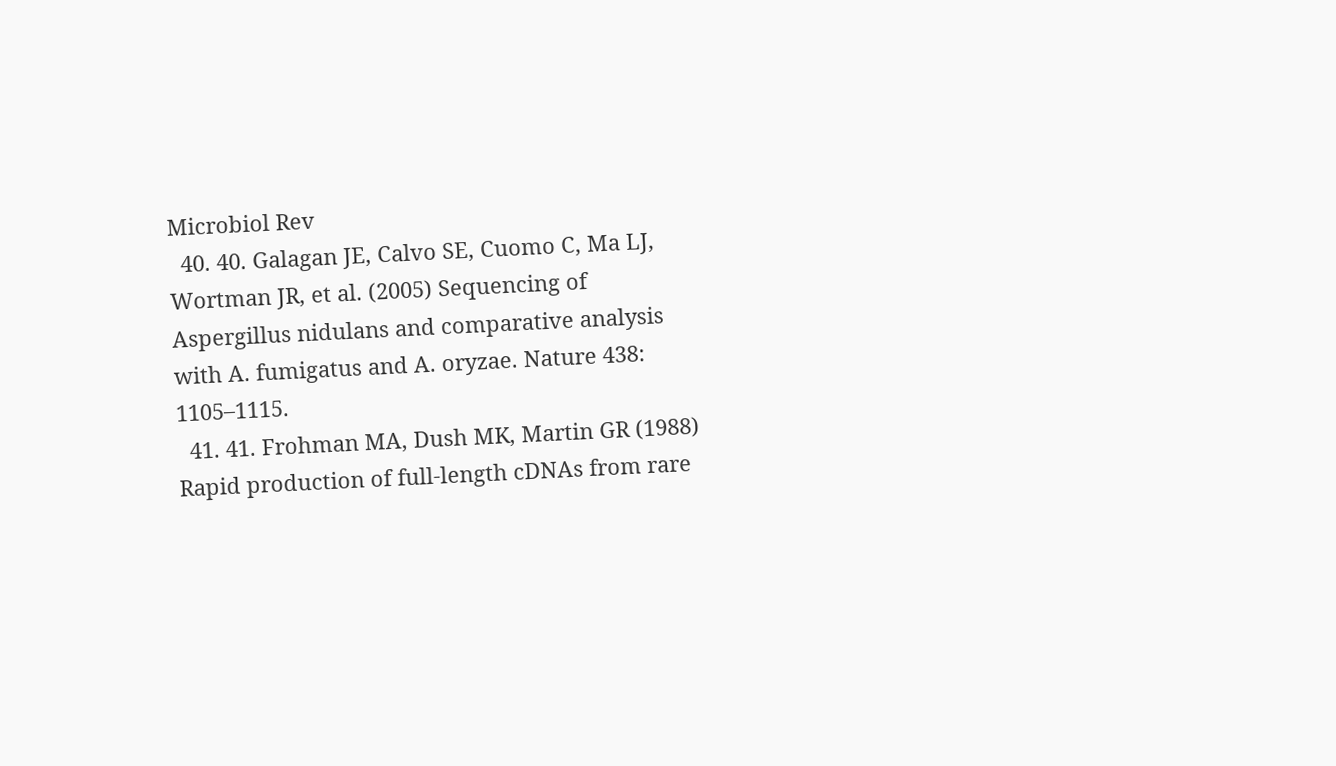Microbiol Rev
  40. 40. Galagan JE, Calvo SE, Cuomo C, Ma LJ, Wortman JR, et al. (2005) Sequencing of Aspergillus nidulans and comparative analysis with A. fumigatus and A. oryzae. Nature 438: 1105–1115.
  41. 41. Frohman MA, Dush MK, Martin GR (1988) Rapid production of full-length cDNAs from rare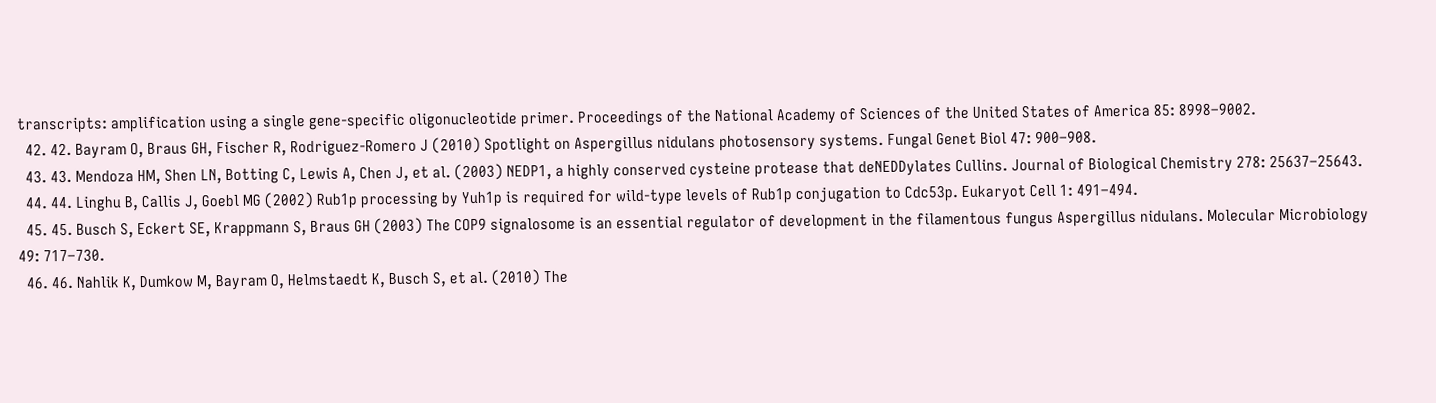transcripts: amplification using a single gene-specific oligonucleotide primer. Proceedings of the National Academy of Sciences of the United States of America 85: 8998–9002.
  42. 42. Bayram O, Braus GH, Fischer R, Rodriguez-Romero J (2010) Spotlight on Aspergillus nidulans photosensory systems. Fungal Genet Biol 47: 900–908.
  43. 43. Mendoza HM, Shen LN, Botting C, Lewis A, Chen J, et al. (2003) NEDP1, a highly conserved cysteine protease that deNEDDylates Cullins. Journal of Biological Chemistry 278: 25637–25643.
  44. 44. Linghu B, Callis J, Goebl MG (2002) Rub1p processing by Yuh1p is required for wild-type levels of Rub1p conjugation to Cdc53p. Eukaryot Cell 1: 491–494.
  45. 45. Busch S, Eckert SE, Krappmann S, Braus GH (2003) The COP9 signalosome is an essential regulator of development in the filamentous fungus Aspergillus nidulans. Molecular Microbiology 49: 717–730.
  46. 46. Nahlik K, Dumkow M, Bayram O, Helmstaedt K, Busch S, et al. (2010) The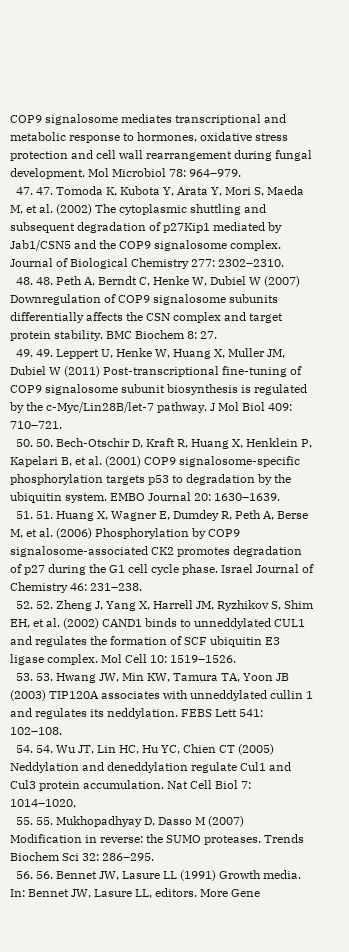COP9 signalosome mediates transcriptional and metabolic response to hormones, oxidative stress protection and cell wall rearrangement during fungal development. Mol Microbiol 78: 964–979.
  47. 47. Tomoda K, Kubota Y, Arata Y, Mori S, Maeda M, et al. (2002) The cytoplasmic shuttling and subsequent degradation of p27Kip1 mediated by Jab1/CSN5 and the COP9 signalosome complex. Journal of Biological Chemistry 277: 2302–2310.
  48. 48. Peth A, Berndt C, Henke W, Dubiel W (2007) Downregulation of COP9 signalosome subunits differentially affects the CSN complex and target protein stability. BMC Biochem 8: 27.
  49. 49. Leppert U, Henke W, Huang X, Muller JM, Dubiel W (2011) Post-transcriptional fine-tuning of COP9 signalosome subunit biosynthesis is regulated by the c-Myc/Lin28B/let-7 pathway. J Mol Biol 409: 710–721.
  50. 50. Bech-Otschir D, Kraft R, Huang X, Henklein P, Kapelari B, et al. (2001) COP9 signalosome-specific phosphorylation targets p53 to degradation by the ubiquitin system. EMBO Journal 20: 1630–1639.
  51. 51. Huang X, Wagner E, Dumdey R, Peth A, Berse M, et al. (2006) Phosphorylation by COP9 signalosome-associated CK2 promotes degradation of p27 during the G1 cell cycle phase. Israel Journal of Chemistry 46: 231–238.
  52. 52. Zheng J, Yang X, Harrell JM, Ryzhikov S, Shim EH, et al. (2002) CAND1 binds to unneddylated CUL1 and regulates the formation of SCF ubiquitin E3 ligase complex. Mol Cell 10: 1519–1526.
  53. 53. Hwang JW, Min KW, Tamura TA, Yoon JB (2003) TIP120A associates with unneddylated cullin 1 and regulates its neddylation. FEBS Lett 541: 102–108.
  54. 54. Wu JT, Lin HC, Hu YC, Chien CT (2005) Neddylation and deneddylation regulate Cul1 and Cul3 protein accumulation. Nat Cell Biol 7: 1014–1020.
  55. 55. Mukhopadhyay D, Dasso M (2007) Modification in reverse: the SUMO proteases. Trends Biochem Sci 32: 286–295.
  56. 56. Bennet JW, Lasure LL (1991) Growth media. In: Bennet JW, Lasure LL, editors. More Gene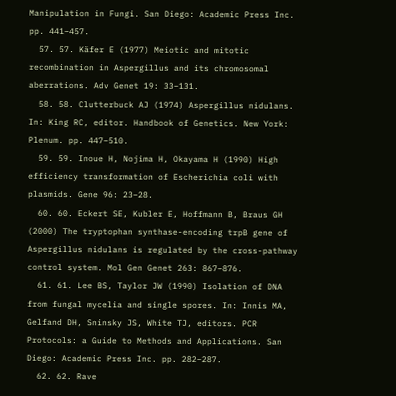Manipulation in Fungi. San Diego: Academic Press Inc. pp. 441–457.
  57. 57. Käfer E (1977) Meiotic and mitotic recombination in Aspergillus and its chromosomal aberrations. Adv Genet 19: 33–131.
  58. 58. Clutterbuck AJ (1974) Aspergillus nidulans. In: King RC, editor. Handbook of Genetics. New York: Plenum. pp. 447–510.
  59. 59. Inoue H, Nojima H, Okayama H (1990) High efficiency transformation of Escherichia coli with plasmids. Gene 96: 23–28.
  60. 60. Eckert SE, Kubler E, Hoffmann B, Braus GH (2000) The tryptophan synthase-encoding trpB gene of Aspergillus nidulans is regulated by the cross-pathway control system. Mol Gen Genet 263: 867–876.
  61. 61. Lee BS, Taylor JW (1990) Isolation of DNA from fungal mycelia and single spores. In: Innis MA, Gelfand DH, Sninsky JS, White TJ, editors. PCR Protocols: a Guide to Methods and Applications. San Diego: Academic Press Inc. pp. 282–287.
  62. 62. Rave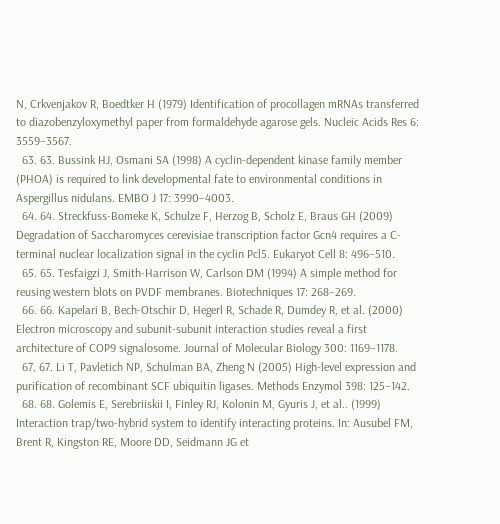N, Crkvenjakov R, Boedtker H (1979) Identification of procollagen mRNAs transferred to diazobenzyloxymethyl paper from formaldehyde agarose gels. Nucleic Acids Res 6: 3559–3567.
  63. 63. Bussink HJ, Osmani SA (1998) A cyclin-dependent kinase family member (PHOA) is required to link developmental fate to environmental conditions in Aspergillus nidulans. EMBO J 17: 3990–4003.
  64. 64. Streckfuss-Bomeke K, Schulze F, Herzog B, Scholz E, Braus GH (2009) Degradation of Saccharomyces cerevisiae transcription factor Gcn4 requires a C-terminal nuclear localization signal in the cyclin Pcl5. Eukaryot Cell 8: 496–510.
  65. 65. Tesfaigzi J, Smith-Harrison W, Carlson DM (1994) A simple method for reusing western blots on PVDF membranes. Biotechniques 17: 268–269.
  66. 66. Kapelari B, Bech-Otschir D, Hegerl R, Schade R, Dumdey R, et al. (2000) Electron microscopy and subunit-subunit interaction studies reveal a first architecture of COP9 signalosome. Journal of Molecular Biology 300: 1169–1178.
  67. 67. Li T, Pavletich NP, Schulman BA, Zheng N (2005) High-level expression and purification of recombinant SCF ubiquitin ligases. Methods Enzymol 398: 125–142.
  68. 68. Golemis E, Serebriiskii I, Finley RJ, Kolonin M, Gyuris J, et al.. (1999) Interaction trap/two-hybrid system to identify interacting proteins. In: Ausubel FM, Brent R, Kingston RE, Moore DD, Seidmann JG et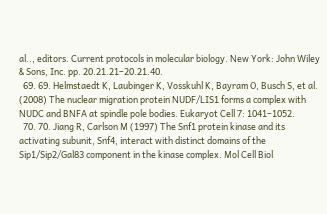al.., editors. Current protocols in molecular biology. New York: John Wiley & Sons, Inc. pp. 20.21.21–20.21.40.
  69. 69. Helmstaedt K, Laubinger K, Vosskuhl K, Bayram O, Busch S, et al. (2008) The nuclear migration protein NUDF/LIS1 forms a complex with NUDC and BNFA at spindle pole bodies. Eukaryot Cell 7: 1041–1052.
  70. 70. Jiang R, Carlson M (1997) The Snf1 protein kinase and its activating subunit, Snf4, interact with distinct domains of the Sip1/Sip2/Gal83 component in the kinase complex. Mol Cell Biol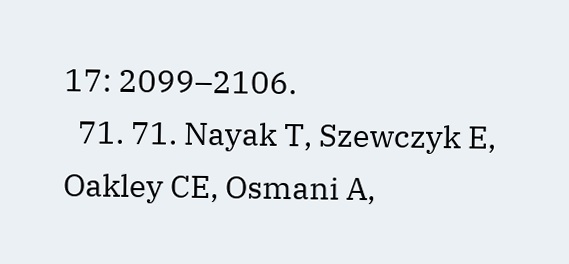17: 2099–2106.
  71. 71. Nayak T, Szewczyk E, Oakley CE, Osmani A,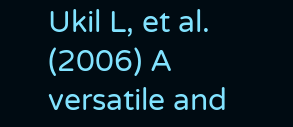Ukil L, et al. (2006) A versatile and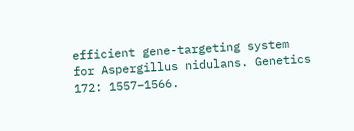efficient gene-targeting system for Aspergillus nidulans. Genetics 172: 1557–1566.